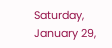Saturday, January 29,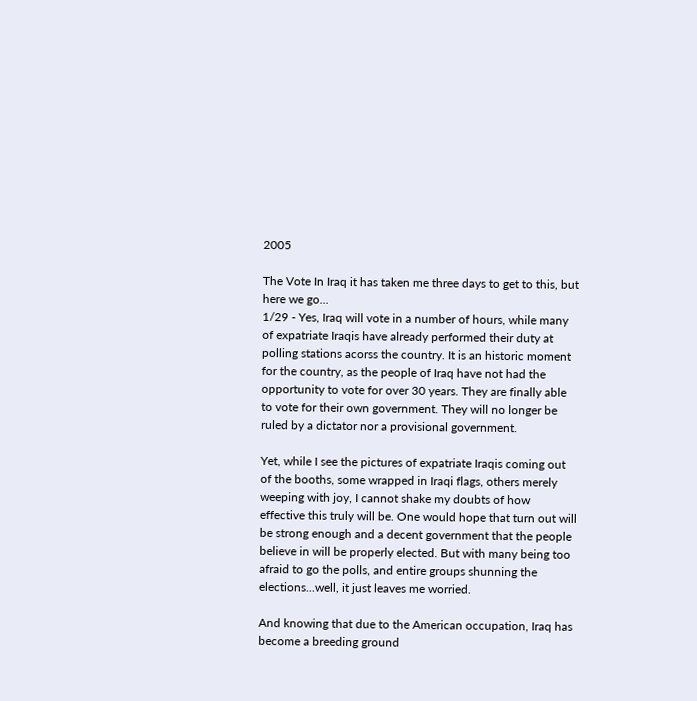2005

The Vote In Iraq it has taken me three days to get to this, but here we go...
1/29 - Yes, Iraq will vote in a number of hours, while many of expatriate Iraqis have already performed their duty at polling stations acorss the country. It is an historic moment for the country, as the people of Iraq have not had the opportunity to vote for over 30 years. They are finally able to vote for their own government. They will no longer be ruled by a dictator nor a provisional government.

Yet, while I see the pictures of expatriate Iraqis coming out of the booths, some wrapped in Iraqi flags, others merely weeping with joy, I cannot shake my doubts of how effective this truly will be. One would hope that turn out will be strong enough and a decent government that the people believe in will be properly elected. But with many being too afraid to go the polls, and entire groups shunning the elections...well, it just leaves me worried.

And knowing that due to the American occupation, Iraq has become a breeding ground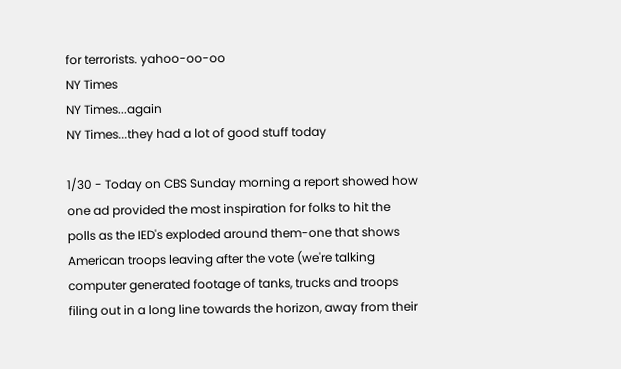for terrorists. yahoo-oo-oo
NY Times
NY Times...again
NY Times...they had a lot of good stuff today

1/30 - Today on CBS Sunday morning a report showed how one ad provided the most inspiration for folks to hit the polls as the IED's exploded around them-one that shows American troops leaving after the vote (we're talking computer generated footage of tanks, trucks and troops filing out in a long line towards the horizon, away from their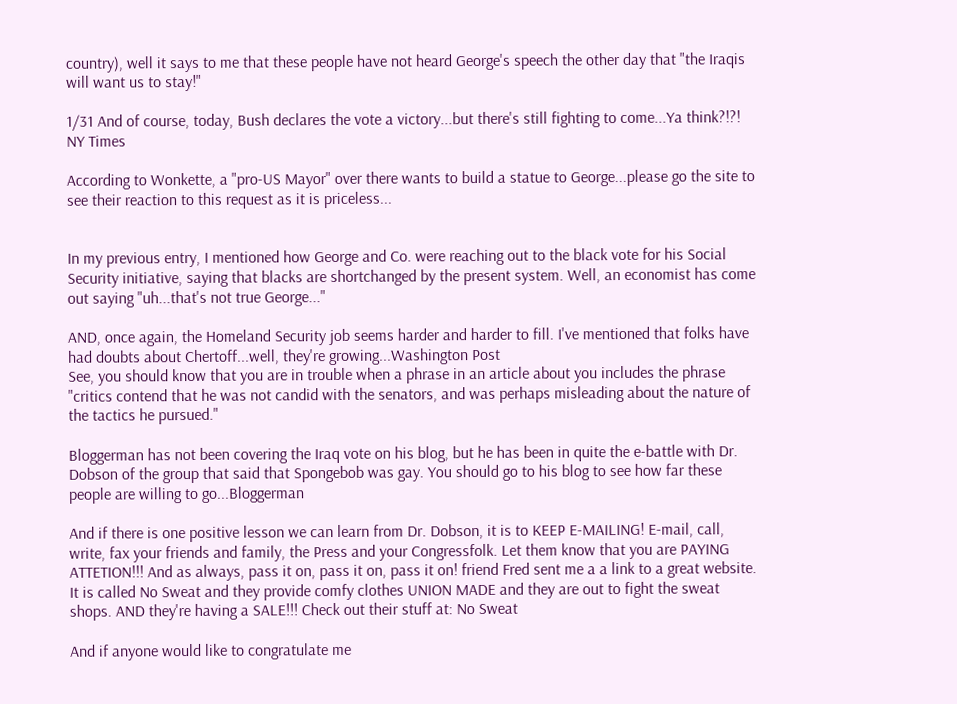country), well it says to me that these people have not heard George's speech the other day that "the Iraqis will want us to stay!"

1/31 And of course, today, Bush declares the vote a victory...but there's still fighting to come...Ya think?!?!
NY Times

According to Wonkette, a "pro-US Mayor" over there wants to build a statue to George...please go the site to see their reaction to this request as it is priceless...


In my previous entry, I mentioned how George and Co. were reaching out to the black vote for his Social Security initiative, saying that blacks are shortchanged by the present system. Well, an economist has come out saying "uh...that's not true George..."

AND, once again, the Homeland Security job seems harder and harder to fill. I've mentioned that folks have had doubts about Chertoff...well, they're growing...Washington Post
See, you should know that you are in trouble when a phrase in an article about you includes the phrase "critics contend that he was not candid with the senators, and was perhaps misleading about the nature of the tactics he pursued."

Bloggerman has not been covering the Iraq vote on his blog, but he has been in quite the e-battle with Dr. Dobson of the group that said that Spongebob was gay. You should go to his blog to see how far these people are willing to go...Bloggerman

And if there is one positive lesson we can learn from Dr. Dobson, it is to KEEP E-MAILING! E-mail, call, write, fax your friends and family, the Press and your Congressfolk. Let them know that you are PAYING ATTETION!!! And as always, pass it on, pass it on, pass it on! friend Fred sent me a a link to a great website. It is called No Sweat and they provide comfy clothes UNION MADE and they are out to fight the sweat shops. AND they're having a SALE!!! Check out their stuff at: No Sweat

And if anyone would like to congratulate me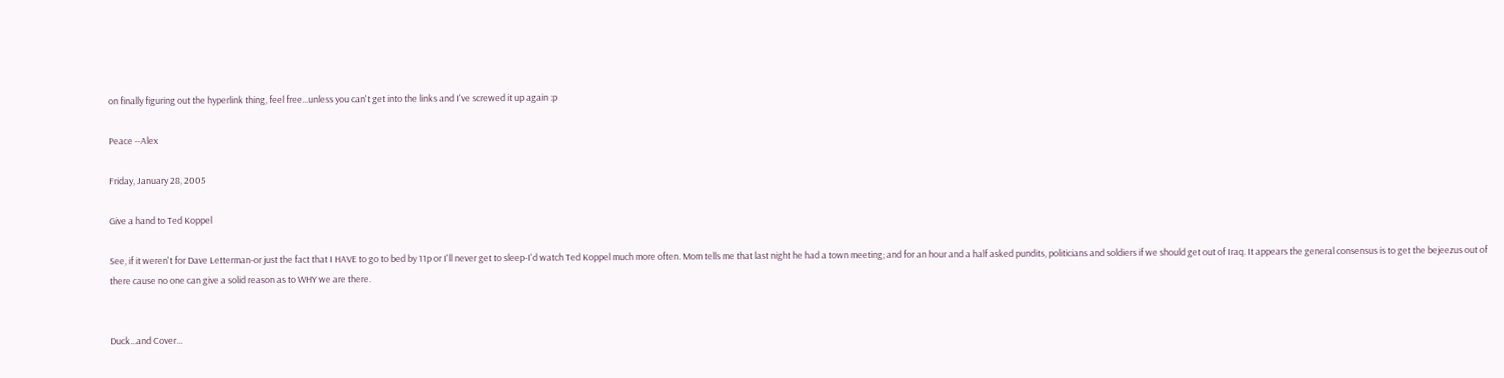on finally figuring out the hyperlink thing, feel free...unless you can't get into the links and I've screwed it up again :p

Peace --Alex

Friday, January 28, 2005

Give a hand to Ted Koppel

See, if it weren't for Dave Letterman-or just the fact that I HAVE to go to bed by 11p or I'll never get to sleep-I'd watch Ted Koppel much more often. Mom tells me that last night he had a town meeting; and for an hour and a half asked pundits, politicians and soldiers if we should get out of Iraq. It appears the general consensus is to get the bejeezus out of there cause no one can give a solid reason as to WHY we are there.


Duck...and Cover...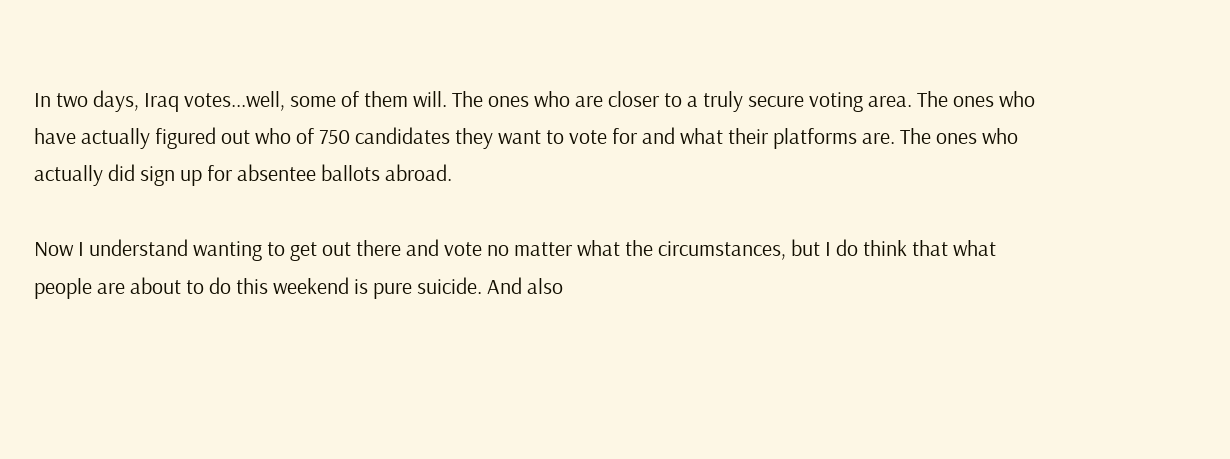In two days, Iraq votes...well, some of them will. The ones who are closer to a truly secure voting area. The ones who have actually figured out who of 750 candidates they want to vote for and what their platforms are. The ones who actually did sign up for absentee ballots abroad.

Now I understand wanting to get out there and vote no matter what the circumstances, but I do think that what people are about to do this weekend is pure suicide. And also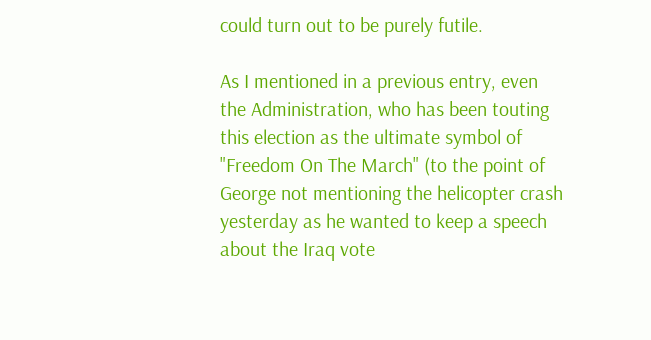could turn out to be purely futile.

As I mentioned in a previous entry, even the Administration, who has been touting this election as the ultimate symbol of "Freedom On The March" (to the point of George not mentioning the helicopter crash yesterday as he wanted to keep a speech about the Iraq vote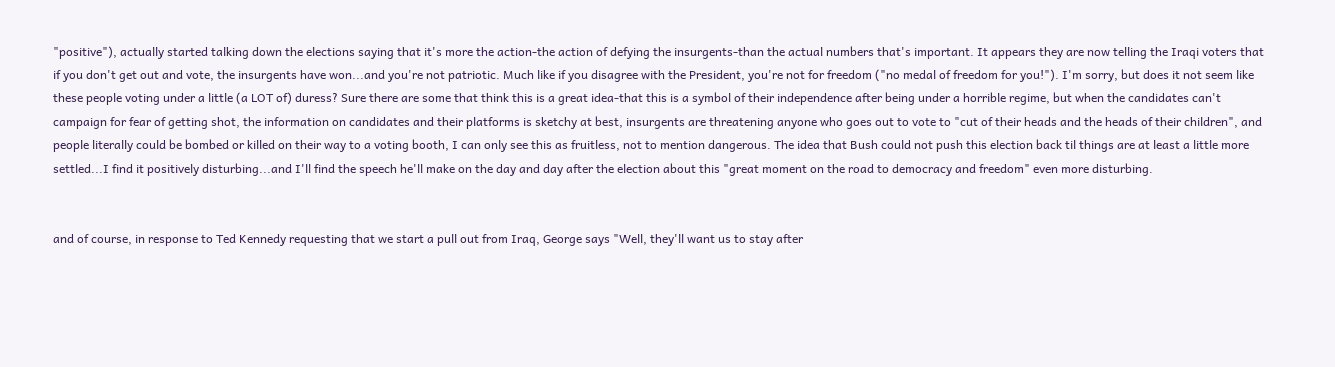"positive"), actually started talking down the elections saying that it's more the action-the action of defying the insurgents-than the actual numbers that's important. It appears they are now telling the Iraqi voters that if you don't get out and vote, the insurgents have won...and you're not patriotic. Much like if you disagree with the President, you're not for freedom ("no medal of freedom for you!"). I'm sorry, but does it not seem like these people voting under a little (a LOT of) duress? Sure there are some that think this is a great idea-that this is a symbol of their independence after being under a horrible regime, but when the candidates can't campaign for fear of getting shot, the information on candidates and their platforms is sketchy at best, insurgents are threatening anyone who goes out to vote to "cut of their heads and the heads of their children", and people literally could be bombed or killed on their way to a voting booth, I can only see this as fruitless, not to mention dangerous. The idea that Bush could not push this election back til things are at least a little more settled...I find it positively disturbing...and I'll find the speech he'll make on the day and day after the election about this "great moment on the road to democracy and freedom" even more disturbing.


and of course, in response to Ted Kennedy requesting that we start a pull out from Iraq, George says "Well, they'll want us to stay after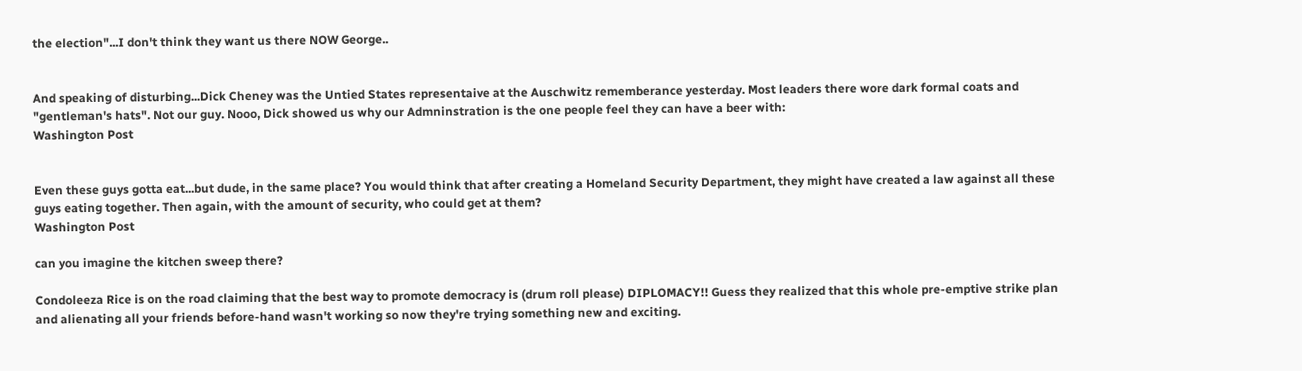the election"...I don't think they want us there NOW George..


And speaking of disturbing...Dick Cheney was the Untied States representaive at the Auschwitz rememberance yesterday. Most leaders there wore dark formal coats and "gentleman's hats". Not our guy. Nooo, Dick showed us why our Admninstration is the one people feel they can have a beer with:
Washington Post


Even these guys gotta eat...but dude, in the same place? You would think that after creating a Homeland Security Department, they might have created a law against all these guys eating together. Then again, with the amount of security, who could get at them?
Washington Post

can you imagine the kitchen sweep there?

Condoleeza Rice is on the road claiming that the best way to promote democracy is (drum roll please) DIPLOMACY!! Guess they realized that this whole pre-emptive strike plan and alienating all your friends before-hand wasn't working so now they're trying something new and exciting.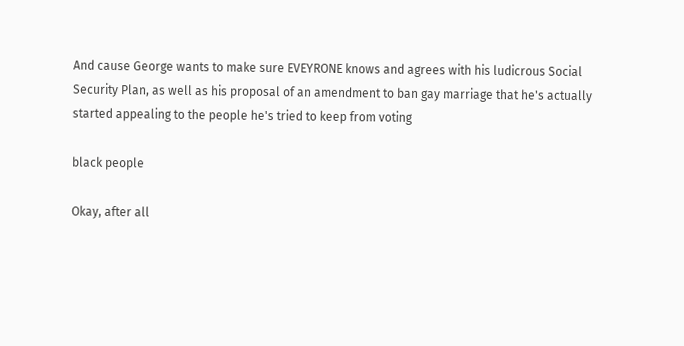And cause George wants to make sure EVEYRONE knows and agrees with his ludicrous Social Security Plan, as well as his proposal of an amendment to ban gay marriage that he's actually started appealing to the people he's tried to keep from voting

black people

Okay, after all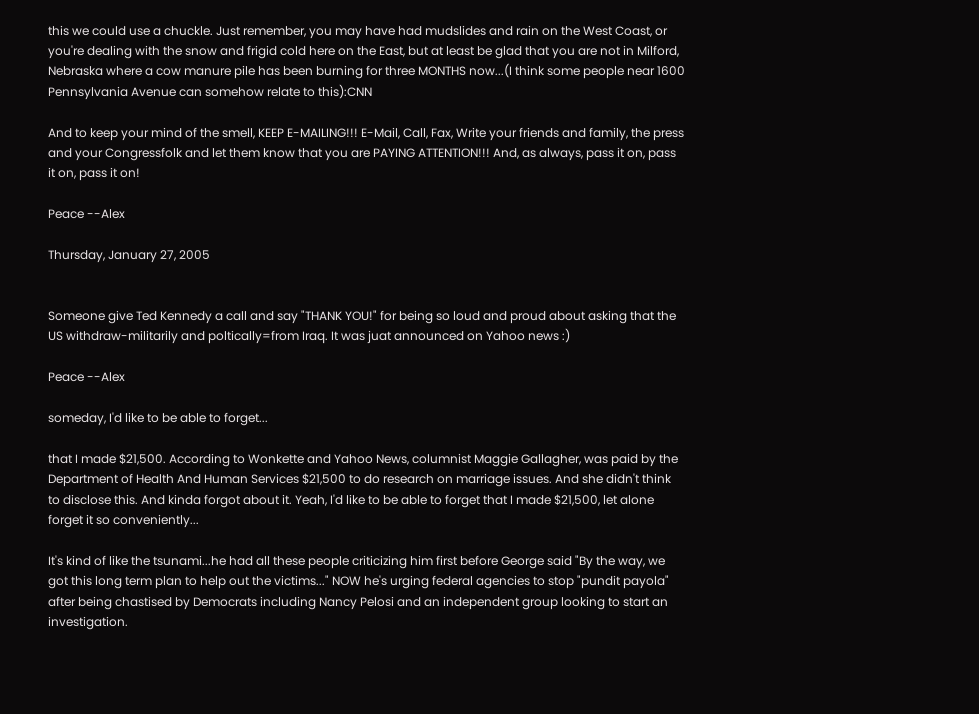this we could use a chuckle. Just remember, you may have had mudslides and rain on the West Coast, or you're dealing with the snow and frigid cold here on the East, but at least be glad that you are not in Milford, Nebraska where a cow manure pile has been burning for three MONTHS now...(I think some people near 1600 Pennsylvania Avenue can somehow relate to this):CNN

And to keep your mind of the smell, KEEP E-MAILING!!! E-Mail, Call, Fax, Write your friends and family, the press and your Congressfolk and let them know that you are PAYING ATTENTION!!! And, as always, pass it on, pass it on, pass it on!

Peace --Alex

Thursday, January 27, 2005


Someone give Ted Kennedy a call and say "THANK YOU!" for being so loud and proud about asking that the US withdraw-militarily and poltically=from Iraq. It was juat announced on Yahoo news :)

Peace --Alex

someday, I'd like to be able to forget...

that I made $21,500. According to Wonkette and Yahoo News, columnist Maggie Gallagher, was paid by the Department of Health And Human Services $21,500 to do research on marriage issues. And she didn't think to disclose this. And kinda forgot about it. Yeah, I'd like to be able to forget that I made $21,500, let alone forget it so conveniently...

It's kind of like the tsunami...he had all these people criticizing him first before George said "By the way, we got this long term plan to help out the victims..." NOW he's urging federal agencies to stop "pundit payola" after being chastised by Democrats including Nancy Pelosi and an independent group looking to start an investigation.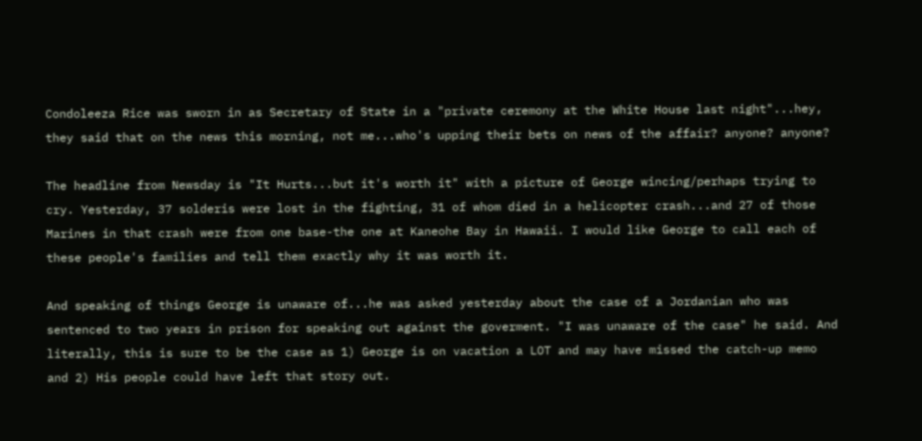Condoleeza Rice was sworn in as Secretary of State in a "private ceremony at the White House last night"...hey, they said that on the news this morning, not me...who's upping their bets on news of the affair? anyone? anyone?

The headline from Newsday is "It Hurts...but it's worth it" with a picture of George wincing/perhaps trying to cry. Yesterday, 37 solderis were lost in the fighting, 31 of whom died in a helicopter crash...and 27 of those Marines in that crash were from one base-the one at Kaneohe Bay in Hawaii. I would like George to call each of these people's families and tell them exactly why it was worth it.

And speaking of things George is unaware of...he was asked yesterday about the case of a Jordanian who was sentenced to two years in prison for speaking out against the goverment. "I was unaware of the case" he said. And literally, this is sure to be the case as 1) George is on vacation a LOT and may have missed the catch-up memo and 2) His people could have left that story out.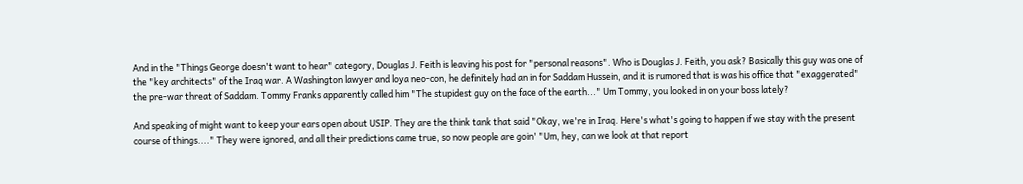And in the "Things George doesn't want to hear" category, Douglas J. Feith is leaving his post for "personal reasons". Who is Douglas J. Feith, you ask? Basically this guy was one of the "key architects" of the Iraq war. A Washington lawyer and loya neo-con, he definitely had an in for Saddam Hussein, and it is rumored that is was his office that "exaggerated" the pre-war threat of Saddam. Tommy Franks apparently called him "The stupidest guy on the face of the earth..." Um Tommy, you looked in on your boss lately?

And speaking of might want to keep your ears open about USIP. They are the think tank that said "Okay, we're in Iraq. Here's what's going to happen if we stay with the present course of things...." They were ignored, and all their predictions came true, so now people are goin' "Um, hey, can we look at that report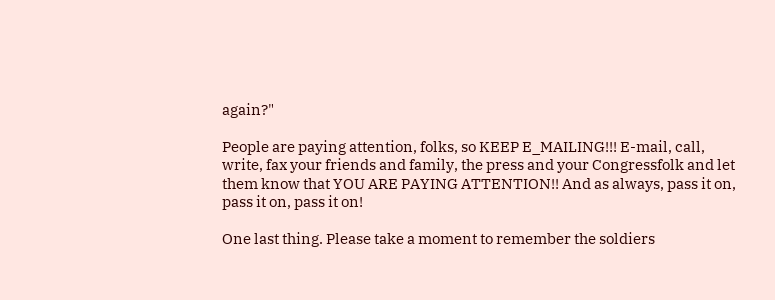again?"

People are paying attention, folks, so KEEP E_MAILING!!! E-mail, call, write, fax your friends and family, the press and your Congressfolk and let them know that YOU ARE PAYING ATTENTION!! And as always, pass it on, pass it on, pass it on!

One last thing. Please take a moment to remember the soldiers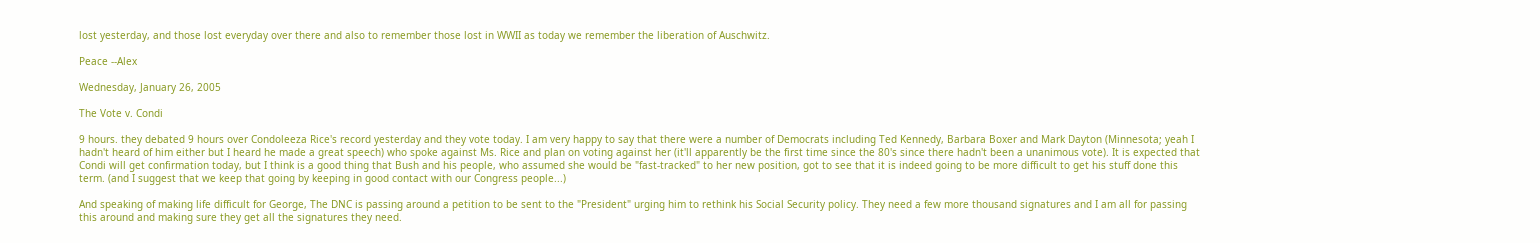lost yesterday, and those lost everyday over there and also to remember those lost in WWII as today we remember the liberation of Auschwitz.

Peace --Alex

Wednesday, January 26, 2005

The Vote v. Condi

9 hours. they debated 9 hours over Condoleeza Rice's record yesterday and they vote today. I am very happy to say that there were a number of Democrats including Ted Kennedy, Barbara Boxer and Mark Dayton (Minnesota; yeah I hadn't heard of him either but I heard he made a great speech) who spoke against Ms. Rice and plan on voting against her (it'll apparently be the first time since the 80's since there hadn't been a unanimous vote). It is expected that Condi will get confirmation today, but I think is a good thing that Bush and his people, who assumed she would be "fast-tracked" to her new position, got to see that it is indeed going to be more difficult to get his stuff done this term. (and I suggest that we keep that going by keeping in good contact with our Congress people...)

And speaking of making life difficult for George, The DNC is passing around a petition to be sent to the "President" urging him to rethink his Social Security policy. They need a few more thousand signatures and I am all for passing this around and making sure they get all the signatures they need.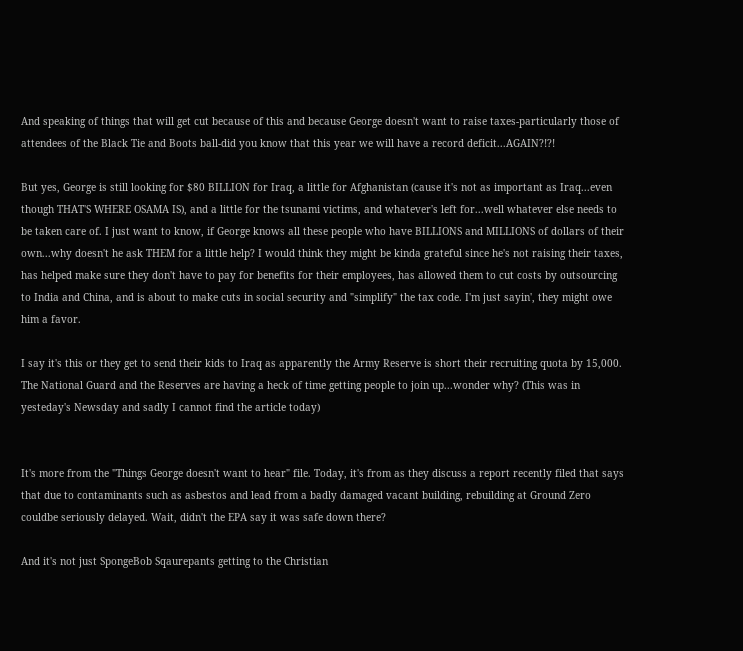And speaking of things that will get cut because of this and because George doesn't want to raise taxes-particularly those of attendees of the Black Tie and Boots ball-did you know that this year we will have a record deficit...AGAIN?!?!

But yes, George is still looking for $80 BILLION for Iraq, a little for Afghanistan (cause it's not as important as Iraq...even though THAT'S WHERE OSAMA IS), and a little for the tsunami victims, and whatever's left for...well whatever else needs to be taken care of. I just want to know, if George knows all these people who have BILLIONS and MILLIONS of dollars of their own...why doesn't he ask THEM for a little help? I would think they might be kinda grateful since he's not raising their taxes, has helped make sure they don't have to pay for benefits for their employees, has allowed them to cut costs by outsourcing to India and China, and is about to make cuts in social security and "simplify" the tax code. I'm just sayin', they might owe him a favor.

I say it's this or they get to send their kids to Iraq as apparently the Army Reserve is short their recruiting quota by 15,000. The National Guard and the Reserves are having a heck of time getting people to join up...wonder why? (This was in yesteday's Newsday and sadly I cannot find the article today)


It's more from the "Things George doesn't want to hear" file. Today, it's from as they discuss a report recently filed that says that due to contaminants such as asbestos and lead from a badly damaged vacant building, rebuilding at Ground Zero couldbe seriously delayed. Wait, didn't the EPA say it was safe down there?

And it's not just SpongeBob Sqaurepants getting to the Christian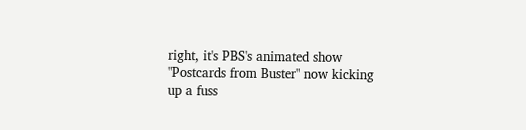right, it's PBS's animated show "Postcards from Buster" now kicking up a fuss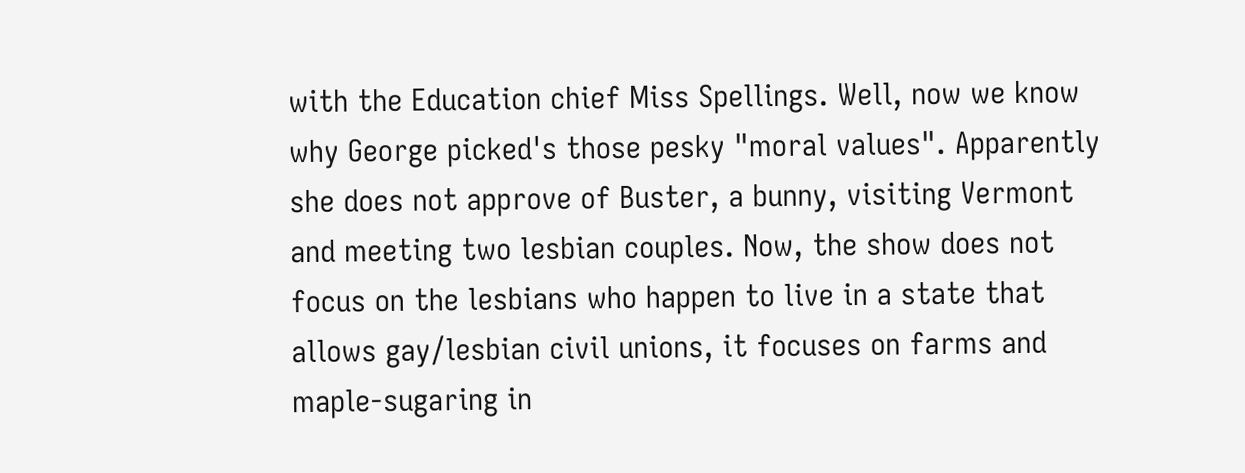with the Education chief Miss Spellings. Well, now we know why George picked's those pesky "moral values". Apparently she does not approve of Buster, a bunny, visiting Vermont and meeting two lesbian couples. Now, the show does not focus on the lesbians who happen to live in a state that allows gay/lesbian civil unions, it focuses on farms and maple-sugaring in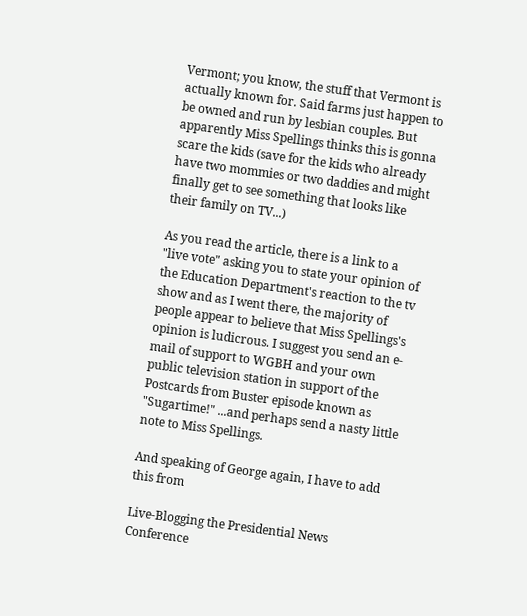Vermont; you know, the stuff that Vermont is actually known for. Said farms just happen to be owned and run by lesbian couples. But apparently Miss Spellings thinks this is gonna scare the kids (save for the kids who already have two mommies or two daddies and might finally get to see something that looks like their family on TV...)

As you read the article, there is a link to a "live vote" asking you to state your opinion of the Education Department's reaction to the tv show and as I went there, the majority of people appear to believe that Miss Spellings's opinion is ludicrous. I suggest you send an e-mail of support to WGBH and your own public television station in support of the Postcards from Buster episode known as "Sugartime!" ...and perhaps send a nasty little note to Miss Spellings.

And speaking of George again, I have to add this from

Live-Blogging the Presidential News Conference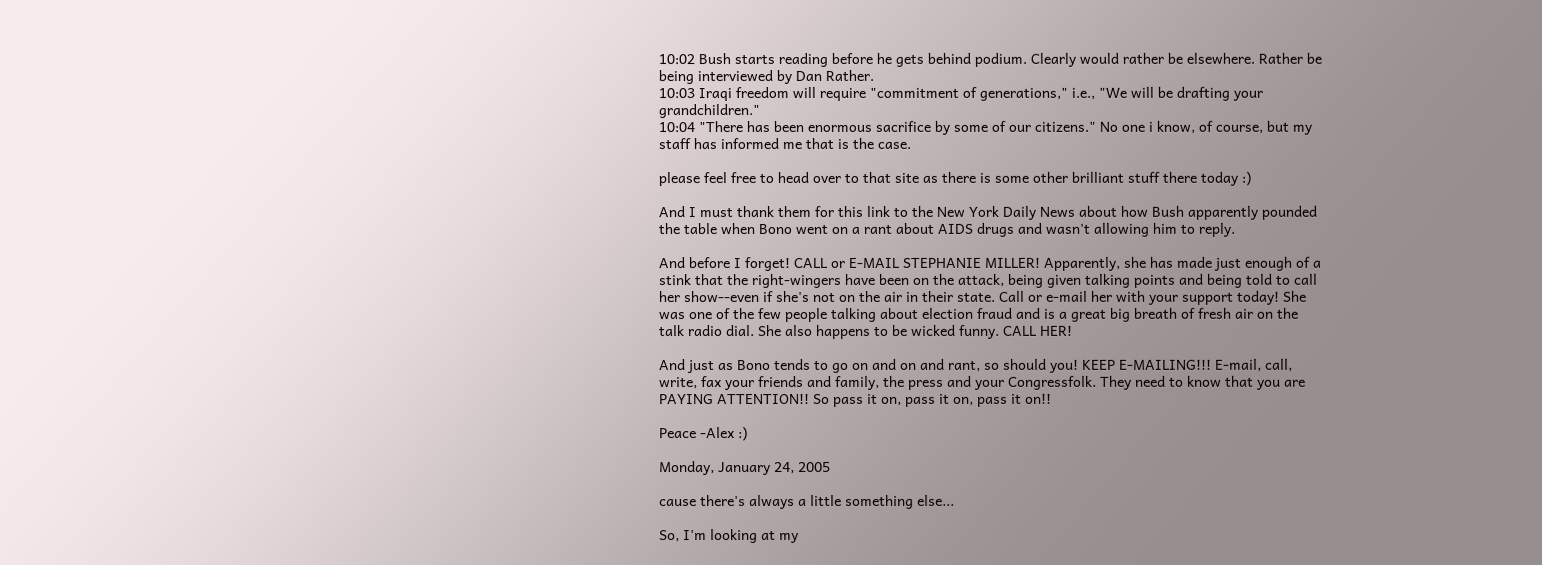10:02 Bush starts reading before he gets behind podium. Clearly would rather be elsewhere. Rather be being interviewed by Dan Rather.
10:03 Iraqi freedom will require "commitment of generations," i.e., "We will be drafting your grandchildren."
10:04 "There has been enormous sacrifice by some of our citizens." No one i know, of course, but my staff has informed me that is the case.

please feel free to head over to that site as there is some other brilliant stuff there today :)

And I must thank them for this link to the New York Daily News about how Bush apparently pounded the table when Bono went on a rant about AIDS drugs and wasn't allowing him to reply.

And before I forget! CALL or E-MAIL STEPHANIE MILLER! Apparently, she has made just enough of a stink that the right-wingers have been on the attack, being given talking points and being told to call her show--even if she's not on the air in their state. Call or e-mail her with your support today! She was one of the few people talking about election fraud and is a great big breath of fresh air on the talk radio dial. She also happens to be wicked funny. CALL HER!

And just as Bono tends to go on and on and rant, so should you! KEEP E-MAILING!!! E-mail, call, write, fax your friends and family, the press and your Congressfolk. They need to know that you are PAYING ATTENTION!! So pass it on, pass it on, pass it on!!

Peace -Alex :)

Monday, January 24, 2005

cause there's always a little something else...

So, I'm looking at my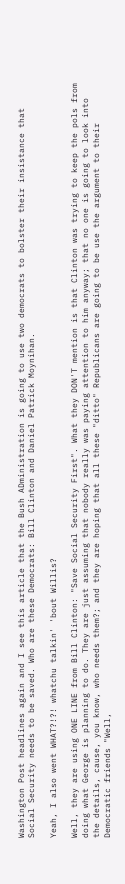Washington Post headlines again and I see this article that the Bush ADministration is going to use two democrats to bolster their insistance that Social Security needs to be saved. Who are these Democrats: Bill Clinton and Daniel Patrick Moynihan.

Yeah, I also went WHAT?!?! whatchu talkin' 'bout Willis?

Well, they are using ONE LINE from Bill Clinton: "Save Social Security First". What they DON'T mention is that Clinton was trying to keep the pols from doing what George is planning to do. They are just assuming that nobody really was paying attention to him anyway; that no one is going to look into the details, cause, you know, who needs them?; and they are hoping that all these "ditto" Republicans are going to be use the argument to their Democratic friends "Well,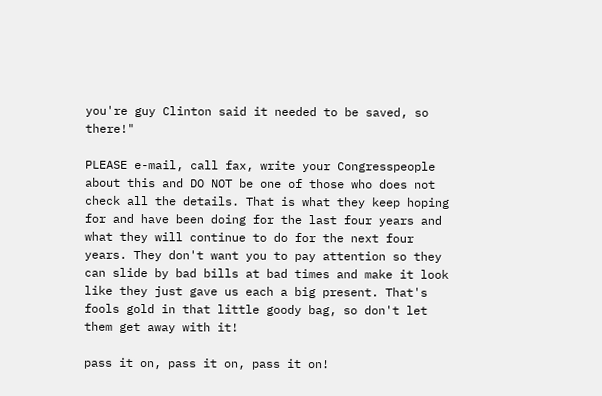you're guy Clinton said it needed to be saved, so there!"

PLEASE e-mail, call fax, write your Congresspeople about this and DO NOT be one of those who does not check all the details. That is what they keep hoping for and have been doing for the last four years and what they will continue to do for the next four years. They don't want you to pay attention so they can slide by bad bills at bad times and make it look like they just gave us each a big present. That's fools gold in that little goody bag, so don't let them get away with it!

pass it on, pass it on, pass it on!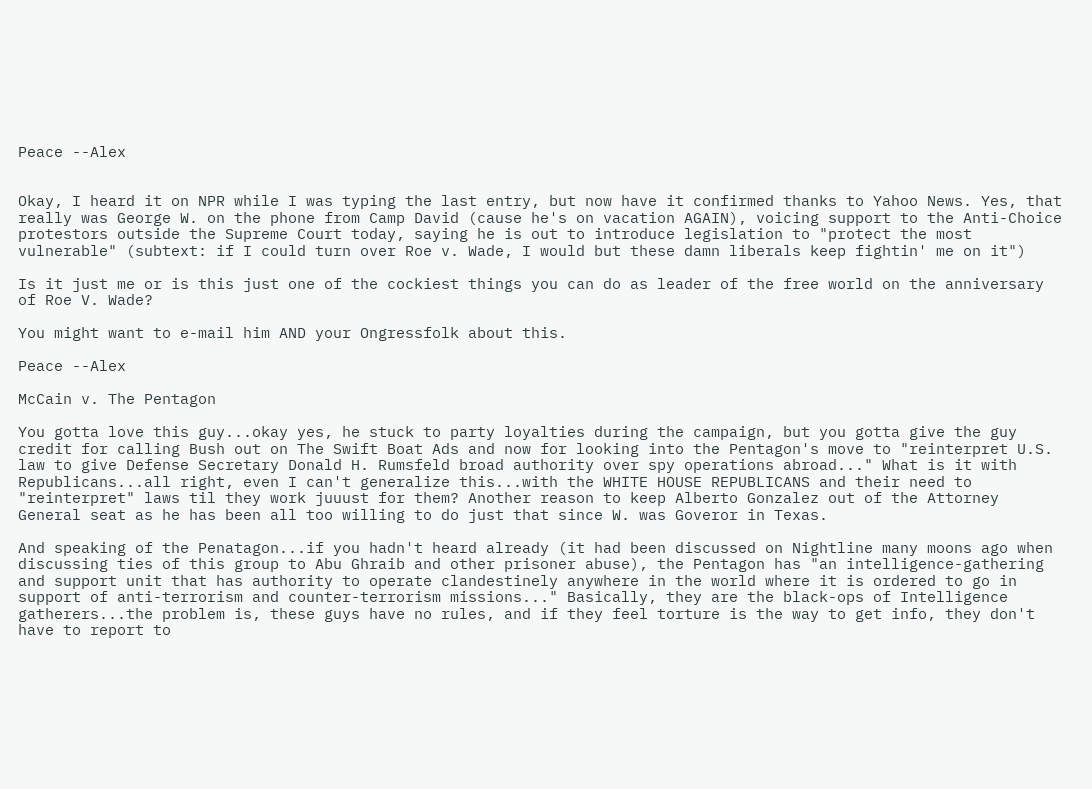Peace --Alex


Okay, I heard it on NPR while I was typing the last entry, but now have it confirmed thanks to Yahoo News. Yes, that really was George W. on the phone from Camp David (cause he's on vacation AGAIN), voicing support to the Anti-Choice protestors outside the Supreme Court today, saying he is out to introduce legislation to "protect the most vulnerable" (subtext: if I could turn over Roe v. Wade, I would but these damn liberals keep fightin' me on it")

Is it just me or is this just one of the cockiest things you can do as leader of the free world on the anniversary of Roe V. Wade?

You might want to e-mail him AND your Ongressfolk about this.

Peace --Alex

McCain v. The Pentagon

You gotta love this guy...okay yes, he stuck to party loyalties during the campaign, but you gotta give the guy credit for calling Bush out on The Swift Boat Ads and now for looking into the Pentagon's move to "reinterpret U.S. law to give Defense Secretary Donald H. Rumsfeld broad authority over spy operations abroad..." What is it with Republicans...all right, even I can't generalize this...with the WHITE HOUSE REPUBLICANS and their need to "reinterpret" laws til they work juuust for them? Another reason to keep Alberto Gonzalez out of the Attorney General seat as he has been all too willing to do just that since W. was Goveror in Texas.

And speaking of the Penatagon...if you hadn't heard already (it had been discussed on Nightline many moons ago when discussing ties of this group to Abu Ghraib and other prisoner abuse), the Pentagon has "an intelligence-gathering and support unit that has authority to operate clandestinely anywhere in the world where it is ordered to go in support of anti-terrorism and counter-terrorism missions..." Basically, they are the black-ops of Intelligence gatherers...the problem is, these guys have no rules, and if they feel torture is the way to get info, they don't have to report to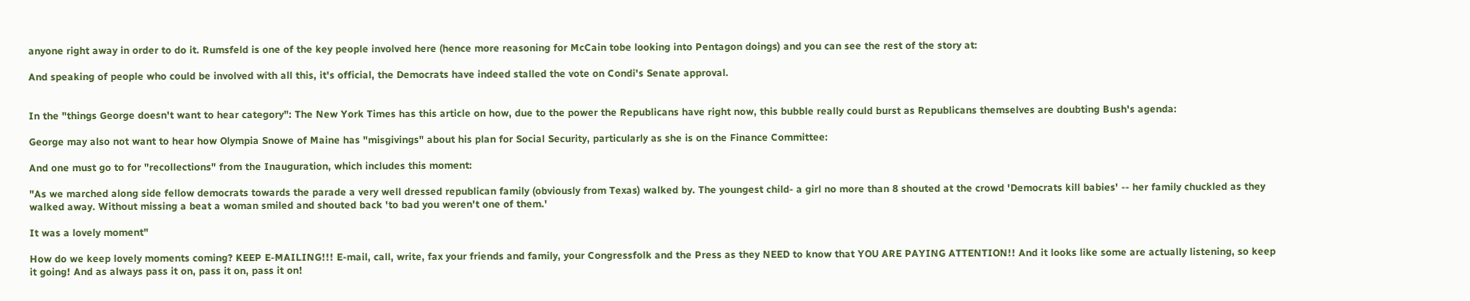anyone right away in order to do it. Rumsfeld is one of the key people involved here (hence more reasoning for McCain tobe looking into Pentagon doings) and you can see the rest of the story at:

And speaking of people who could be involved with all this, it's official, the Democrats have indeed stalled the vote on Condi's Senate approval.


In the "things George doesn't want to hear category": The New York Times has this article on how, due to the power the Republicans have right now, this bubble really could burst as Republicans themselves are doubting Bush's agenda:

George may also not want to hear how Olympia Snowe of Maine has "misgivings" about his plan for Social Security, particularly as she is on the Finance Committee:

And one must go to for "recollections" from the Inauguration, which includes this moment:

"As we marched along side fellow democrats towards the parade a very well dressed republican family (obviously from Texas) walked by. The youngest child- a girl no more than 8 shouted at the crowd 'Democrats kill babies' -- her family chuckled as they walked away. Without missing a beat a woman smiled and shouted back 'to bad you weren't one of them.'

It was a lovely moment"

How do we keep lovely moments coming? KEEP E-MAILING!!! E-mail, call, write, fax your friends and family, your Congressfolk and the Press as they NEED to know that YOU ARE PAYING ATTENTION!! And it looks like some are actually listening, so keep it going! And as always pass it on, pass it on, pass it on!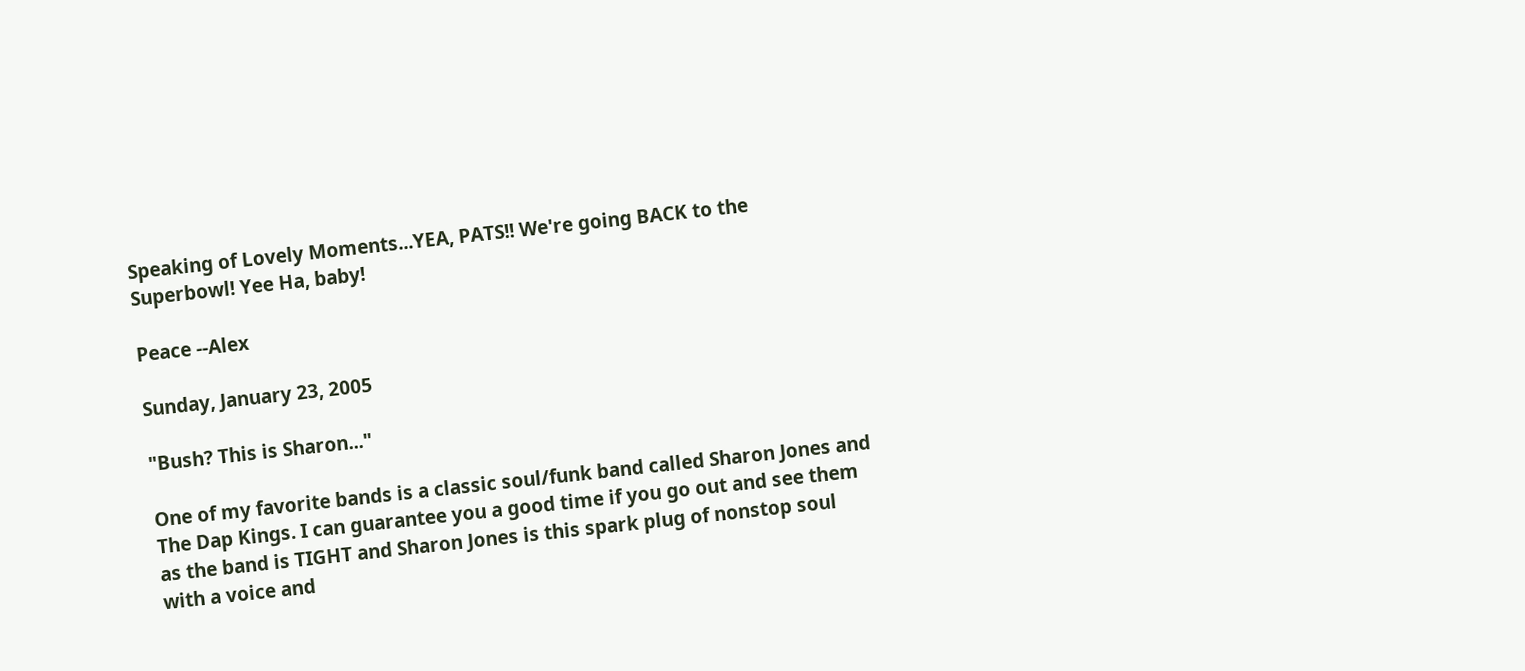Speaking of Lovely Moments...YEA, PATS!! We're going BACK to the Superbowl! Yee Ha, baby!

Peace --Alex

Sunday, January 23, 2005

"Bush? This is Sharon..."

One of my favorite bands is a classic soul/funk band called Sharon Jones and The Dap Kings. I can guarantee you a good time if you go out and see them as the band is TIGHT and Sharon Jones is this spark plug of nonstop soul with a voice and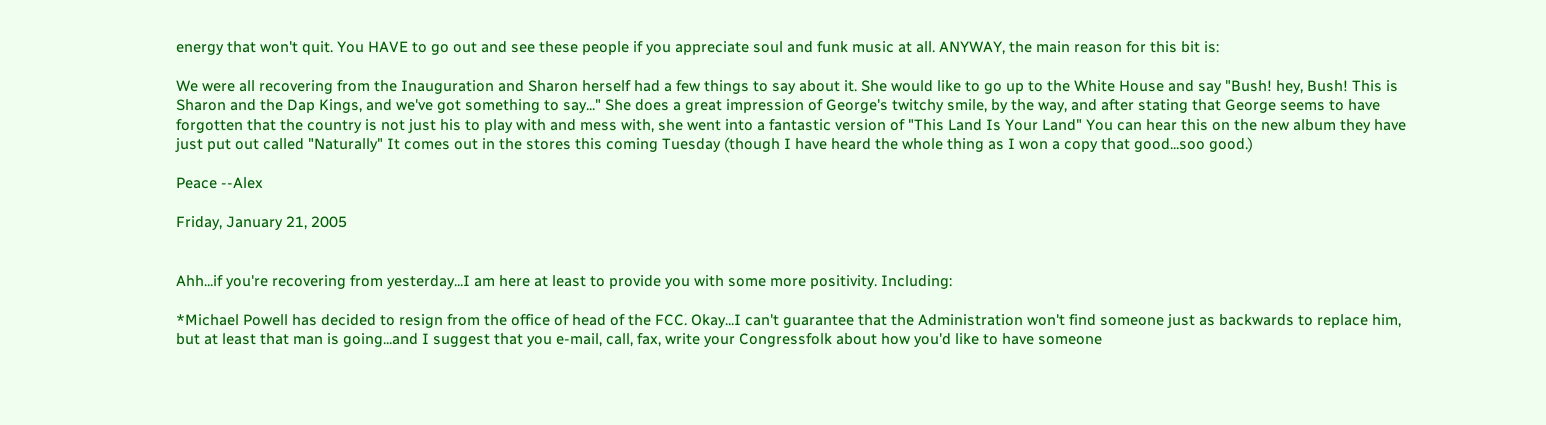energy that won't quit. You HAVE to go out and see these people if you appreciate soul and funk music at all. ANYWAY, the main reason for this bit is:

We were all recovering from the Inauguration and Sharon herself had a few things to say about it. She would like to go up to the White House and say "Bush! hey, Bush! This is Sharon and the Dap Kings, and we've got something to say..." She does a great impression of George's twitchy smile, by the way, and after stating that George seems to have forgotten that the country is not just his to play with and mess with, she went into a fantastic version of "This Land Is Your Land" You can hear this on the new album they have just put out called "Naturally" It comes out in the stores this coming Tuesday (though I have heard the whole thing as I won a copy that good...soo good.)

Peace --Alex

Friday, January 21, 2005


Ahh...if you're recovering from yesterday...I am here at least to provide you with some more positivity. Including:

*Michael Powell has decided to resign from the office of head of the FCC. Okay...I can't guarantee that the Administration won't find someone just as backwards to replace him, but at least that man is going...and I suggest that you e-mail, call, fax, write your Congressfolk about how you'd like to have someone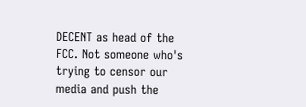DECENT as head of the FCC. Not someone who's trying to censor our media and push the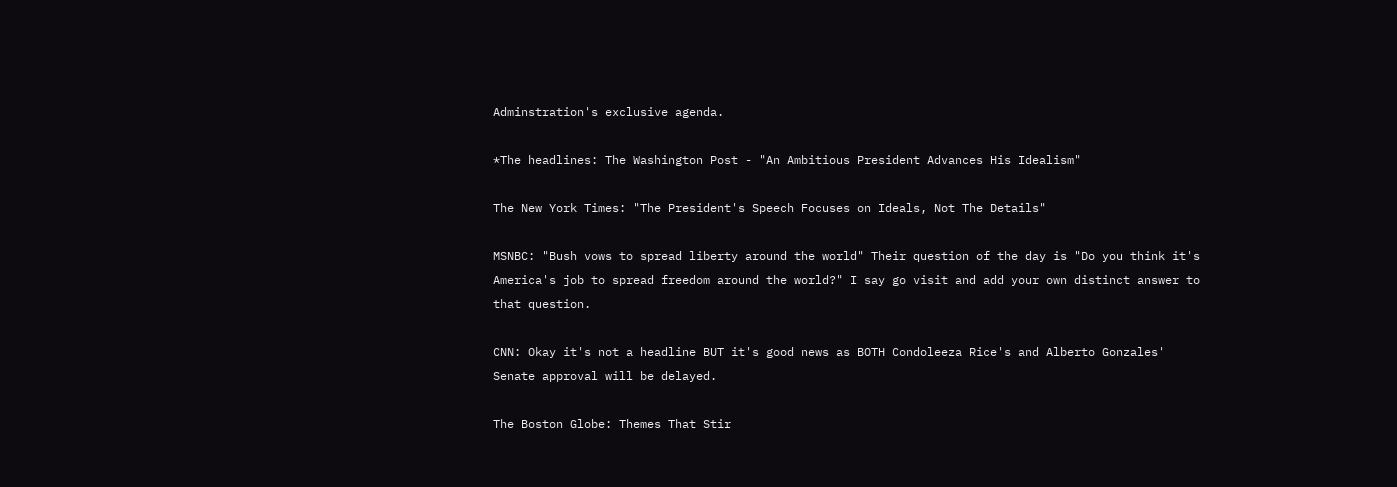Adminstration's exclusive agenda.

*The headlines: The Washington Post - "An Ambitious President Advances His Idealism"

The New York Times: "The President's Speech Focuses on Ideals, Not The Details"

MSNBC: "Bush vows to spread liberty around the world" Their question of the day is "Do you think it's America's job to spread freedom around the world?" I say go visit and add your own distinct answer to that question.

CNN: Okay it's not a headline BUT it's good news as BOTH Condoleeza Rice's and Alberto Gonzales' Senate approval will be delayed.

The Boston Globe: Themes That Stir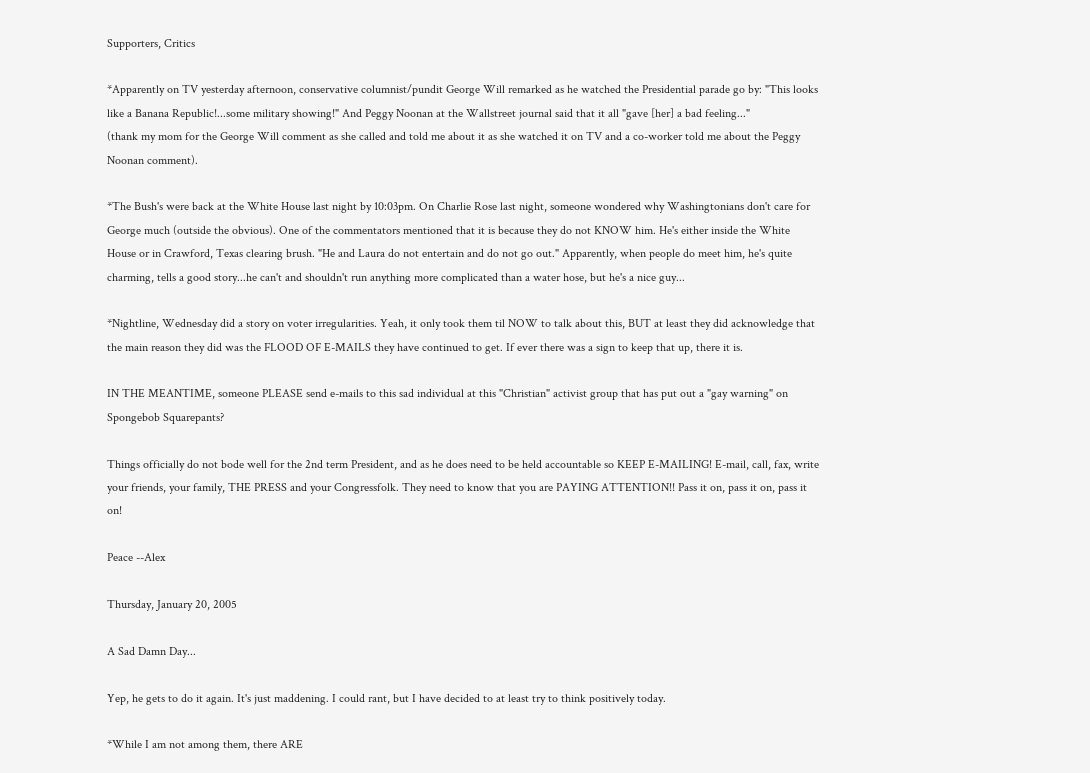Supporters, Critics

*Apparently on TV yesterday afternoon, conservative columnist/pundit George Will remarked as he watched the Presidential parade go by: "This looks like a Banana Republic!...some military showing!" And Peggy Noonan at the Wallstreet journal said that it all "gave [her] a bad feeling..."
(thank my mom for the George Will comment as she called and told me about it as she watched it on TV and a co-worker told me about the Peggy Noonan comment).

*The Bush's were back at the White House last night by 10:03pm. On Charlie Rose last night, someone wondered why Washingtonians don't care for George much (outside the obvious). One of the commentators mentioned that it is because they do not KNOW him. He's either inside the White House or in Crawford, Texas clearing brush. "He and Laura do not entertain and do not go out." Apparently, when people do meet him, he's quite charming, tells a good story...he can't and shouldn't run anything more complicated than a water hose, but he's a nice guy...

*Nightline, Wednesday did a story on voter irregularities. Yeah, it only took them til NOW to talk about this, BUT at least they did acknowledge that the main reason they did was the FLOOD OF E-MAILS they have continued to get. If ever there was a sign to keep that up, there it is.

IN THE MEANTIME, someone PLEASE send e-mails to this sad individual at this "Christian" activist group that has put out a "gay warning" on Spongebob Squarepants?

Things officially do not bode well for the 2nd term President, and as he does need to be held accountable so KEEP E-MAILING! E-mail, call, fax, write your friends, your family, THE PRESS and your Congressfolk. They need to know that you are PAYING ATTENTION!! Pass it on, pass it on, pass it on!

Peace --Alex

Thursday, January 20, 2005

A Sad Damn Day...

Yep, he gets to do it again. It's just maddening. I could rant, but I have decided to at least try to think positively today.

*While I am not among them, there ARE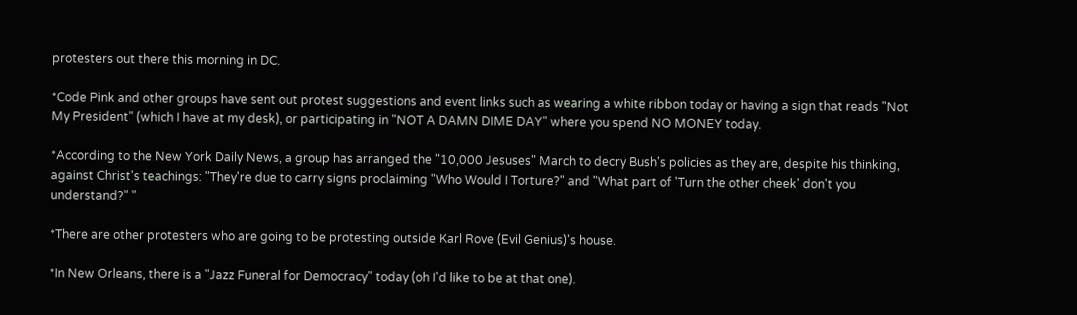protesters out there this morning in DC.

*Code Pink and other groups have sent out protest suggestions and event links such as wearing a white ribbon today or having a sign that reads "Not My President" (which I have at my desk), or participating in "NOT A DAMN DIME DAY" where you spend NO MONEY today.

*According to the New York Daily News, a group has arranged the "10,000 Jesuses" March to decry Bush's policies as they are, despite his thinking, against Christ's teachings: "They're due to carry signs proclaiming "Who Would I Torture?" and "What part of 'Turn the other cheek' don't you understand?" "

*There are other protesters who are going to be protesting outside Karl Rove (Evil Genius)'s house.

*In New Orleans, there is a "Jazz Funeral for Democracy" today (oh I'd like to be at that one).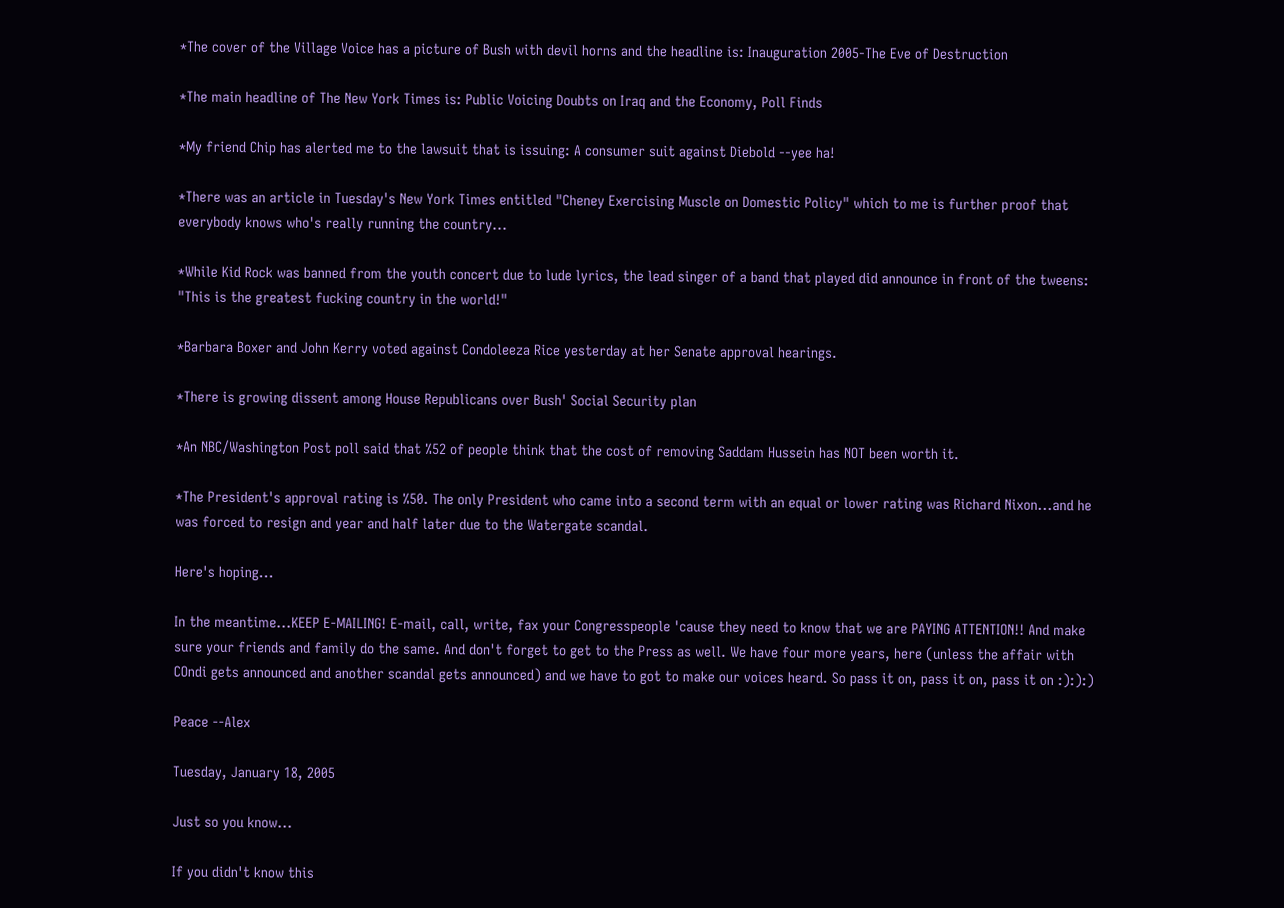*The cover of the Village Voice has a picture of Bush with devil horns and the headline is: Inauguration 2005-The Eve of Destruction

*The main headline of The New York Times is: Public Voicing Doubts on Iraq and the Economy, Poll Finds

*My friend Chip has alerted me to the lawsuit that is issuing: A consumer suit against Diebold --yee ha!

*There was an article in Tuesday's New York Times entitled "Cheney Exercising Muscle on Domestic Policy" which to me is further proof that everybody knows who's really running the country...

*While Kid Rock was banned from the youth concert due to lude lyrics, the lead singer of a band that played did announce in front of the tweens: "This is the greatest fucking country in the world!"

*Barbara Boxer and John Kerry voted against Condoleeza Rice yesterday at her Senate approval hearings.

*There is growing dissent among House Republicans over Bush' Social Security plan

*An NBC/Washington Post poll said that %52 of people think that the cost of removing Saddam Hussein has NOT been worth it.

*The President's approval rating is %50. The only President who came into a second term with an equal or lower rating was Richard Nixon...and he was forced to resign and year and half later due to the Watergate scandal.

Here's hoping...

In the meantime...KEEP E-MAILING! E-mail, call, write, fax your Congresspeople 'cause they need to know that we are PAYING ATTENTION!! And make sure your friends and family do the same. And don't forget to get to the Press as well. We have four more years, here (unless the affair with COndi gets announced and another scandal gets announced) and we have to got to make our voices heard. So pass it on, pass it on, pass it on :):):)

Peace --Alex

Tuesday, January 18, 2005

Just so you know...

If you didn't know this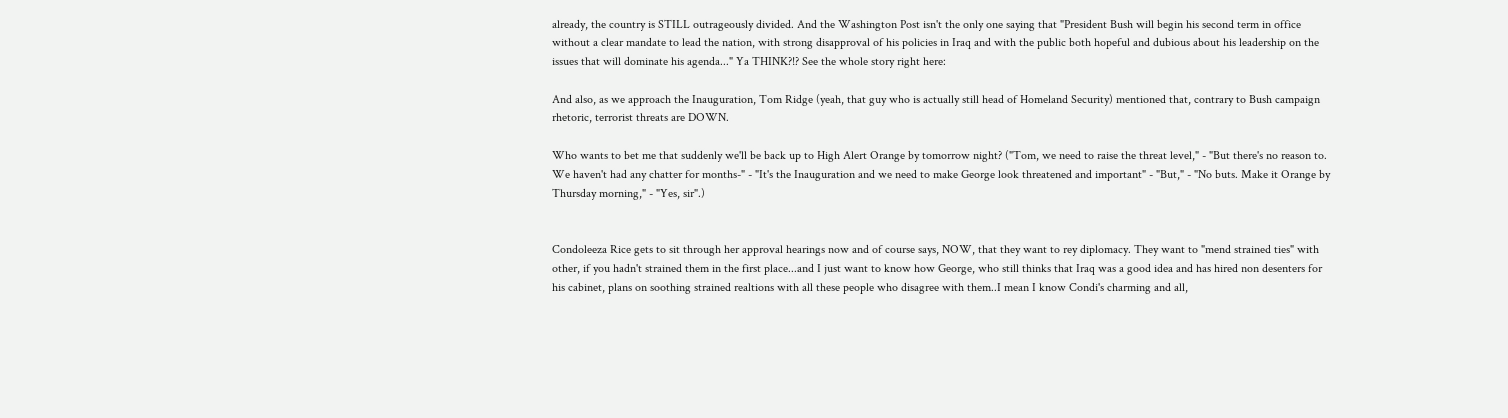already, the country is STILL outrageously divided. And the Washington Post isn't the only one saying that "President Bush will begin his second term in office without a clear mandate to lead the nation, with strong disapproval of his policies in Iraq and with the public both hopeful and dubious about his leadership on the issues that will dominate his agenda..." Ya THINK?!? See the whole story right here:

And also, as we approach the Inauguration, Tom Ridge (yeah, that guy who is actually still head of Homeland Security) mentioned that, contrary to Bush campaign rhetoric, terrorist threats are DOWN.

Who wants to bet me that suddenly we'll be back up to High Alert Orange by tomorrow night? ("Tom, we need to raise the threat level," - "But there's no reason to. We haven't had any chatter for months-" - "It's the Inauguration and we need to make George look threatened and important" - "But," - "No buts. Make it Orange by Thursday morning," - "Yes, sir".)


Condoleeza Rice gets to sit through her approval hearings now and of course says, NOW, that they want to rey diplomacy. They want to "mend strained ties" with other, if you hadn't strained them in the first place...and I just want to know how George, who still thinks that Iraq was a good idea and has hired non desenters for his cabinet, plans on soothing strained realtions with all these people who disagree with them..I mean I know Condi's charming and all,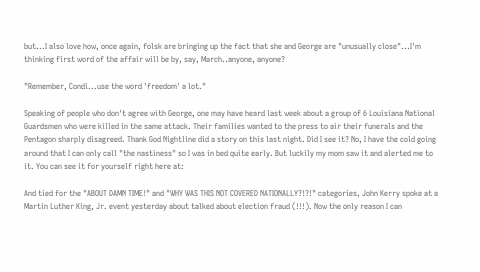but...I also love how, once again, folsk are bringing up the fact that she and George are "unusually close"...I'm thinking first word of the affair will be by, say, March..anyone, anyone?

"Remember, Condi...use the word 'freedom' a lot."

Speaking of people who don't agree with George, one may have heard last week about a group of 6 Louisiana National Guardsmen who were killed in the same attack. Their families wanted to the press to air their funerals and the Pentagon sharply disagreed. Thank God Nightline did a story on this last night. Did I see it? No, I have the cold going around that I can only call "the nastiness" so I was in bed quite early. But luckily my mom saw it and alerted me to it. You can see it for yourself right here at:

And tied for the "ABOUT DAMN TIME!" and "WHY WAS THIS NOT COVERED NATIONALLY?!?!" categories, John Kerry spoke at a Martin Luther King, Jr. event yesterday about talked about election fraud (!!!). Now the only reason I can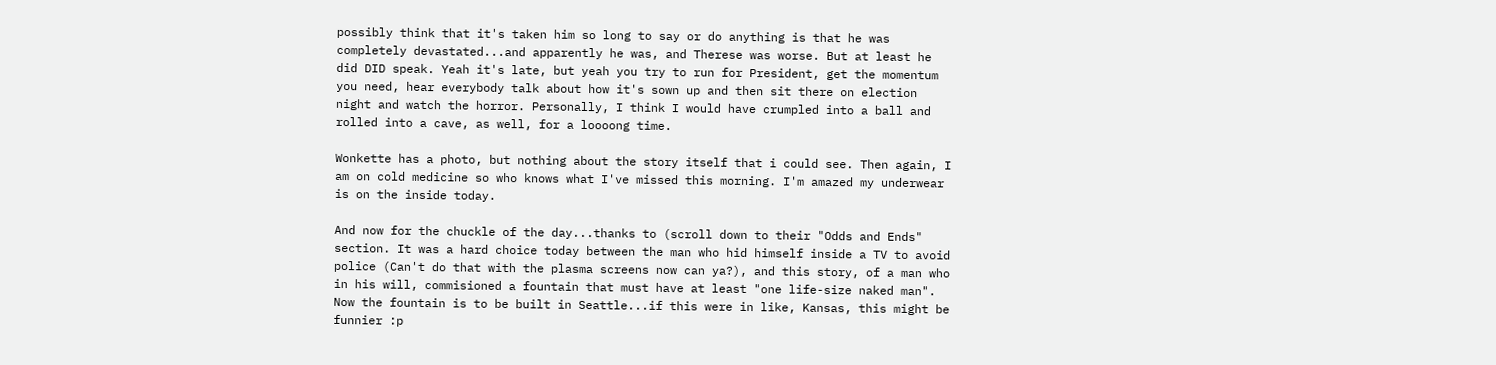possibly think that it's taken him so long to say or do anything is that he was completely devastated...and apparently he was, and Therese was worse. But at least he did DID speak. Yeah it's late, but yeah you try to run for President, get the momentum you need, hear everybody talk about how it's sown up and then sit there on election night and watch the horror. Personally, I think I would have crumpled into a ball and rolled into a cave, as well, for a loooong time.

Wonkette has a photo, but nothing about the story itself that i could see. Then again, I am on cold medicine so who knows what I've missed this morning. I'm amazed my underwear is on the inside today.

And now for the chuckle of the day...thanks to (scroll down to their "Odds and Ends" section. It was a hard choice today between the man who hid himself inside a TV to avoid police (Can't do that with the plasma screens now can ya?), and this story, of a man who in his will, commisioned a fountain that must have at least "one life-size naked man". Now the fountain is to be built in Seattle...if this were in like, Kansas, this might be funnier :p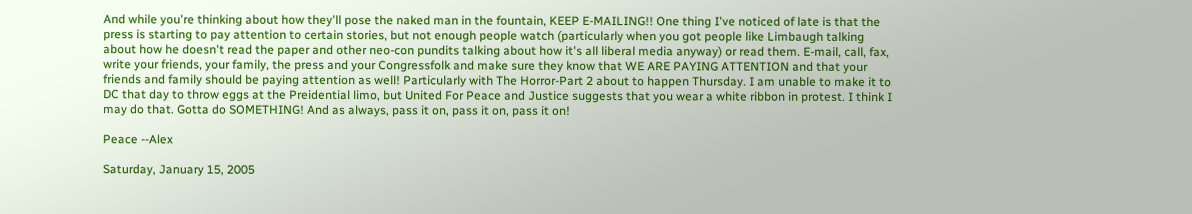And while you're thinking about how they'll pose the naked man in the fountain, KEEP E-MAILING!! One thing I've noticed of late is that the press is starting to pay attention to certain stories, but not enough people watch (particularly when you got people like Limbaugh talking about how he doesn't read the paper and other neo-con pundits talking about how it's all liberal media anyway) or read them. E-mail, call, fax, write your friends, your family, the press and your Congressfolk and make sure they know that WE ARE PAYING ATTENTION and that your friends and family should be paying attention as well! Particularly with The Horror-Part 2 about to happen Thursday. I am unable to make it to DC that day to throw eggs at the Preidential limo, but United For Peace and Justice suggests that you wear a white ribbon in protest. I think I may do that. Gotta do SOMETHING! And as always, pass it on, pass it on, pass it on!

Peace --Alex

Saturday, January 15, 2005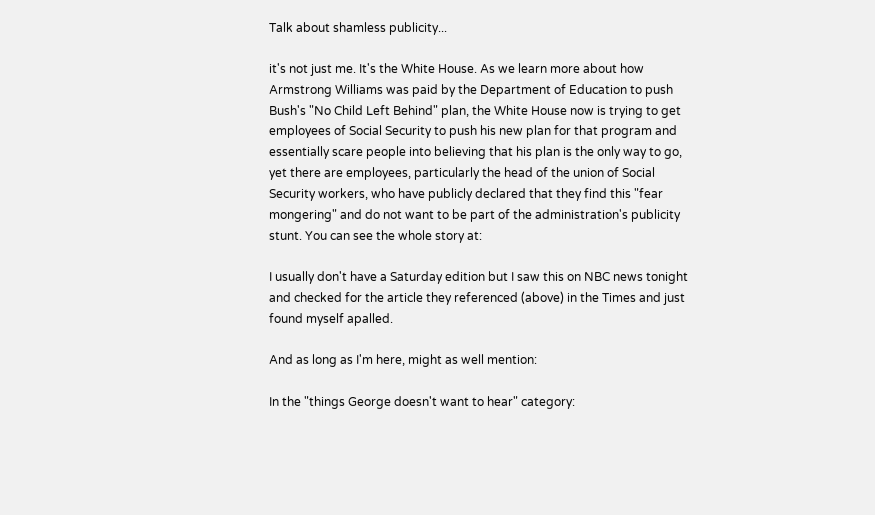Talk about shamless publicity...

it's not just me. It's the White House. As we learn more about how Armstrong Williams was paid by the Department of Education to push Bush's "No Child Left Behind" plan, the White House now is trying to get employees of Social Security to push his new plan for that program and essentially scare people into believing that his plan is the only way to go, yet there are employees, particularly the head of the union of Social Security workers, who have publicly declared that they find this "fear mongering" and do not want to be part of the administration's publicity stunt. You can see the whole story at:

I usually don't have a Saturday edition but I saw this on NBC news tonight and checked for the article they referenced (above) in the Times and just found myself apalled.

And as long as I'm here, might as well mention:

In the "things George doesn't want to hear" category: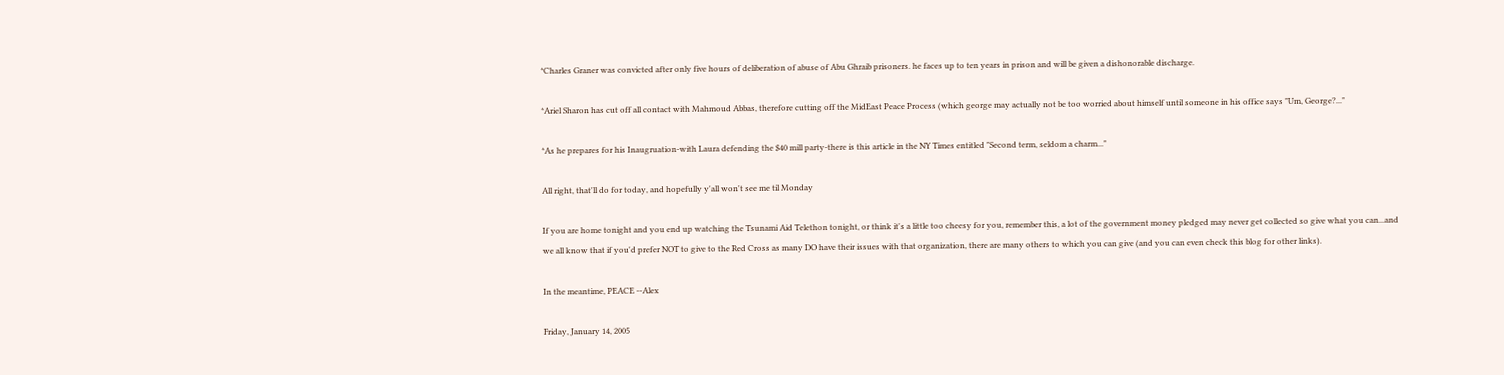*Charles Graner was convicted after only five hours of deliberation of abuse of Abu Ghraib prisoners. he faces up to ten years in prison and will be given a dishonorable discharge.

*Ariel Sharon has cut off all contact with Mahmoud Abbas, therefore cutting off the MidEast Peace Process (which george may actually not be too worried about himself until someone in his office says "Um, George?..."

*As he prepares for his Inaugruation-with Laura defending the $40 mill party-there is this article in the NY Times entitled "Second term, seldom a charm..."

All right, that'll do for today, and hopefully y'all won't see me til Monday

If you are home tonight and you end up watching the Tsunami Aid Telethon tonight, or think it's a little too cheesy for you, remember this, a lot of the government money pledged may never get collected so give what you can...and we all know that if you'd prefer NOT to give to the Red Cross as many DO have their issues with that organization, there are many others to which you can give (and you can even check this blog for other links).

In the meantime, PEACE --Alex

Friday, January 14, 2005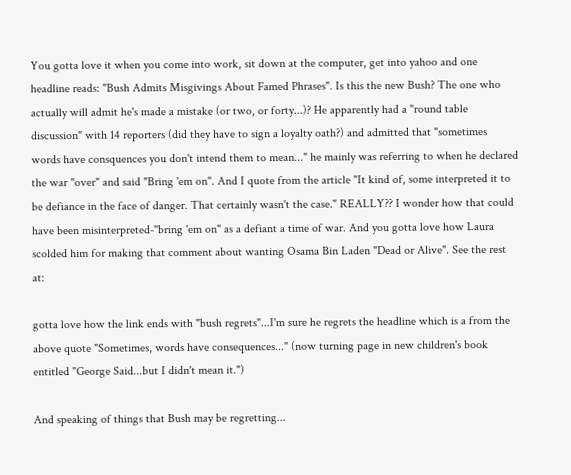You gotta love it when you come into work, sit down at the computer, get into yahoo and one headline reads: "Bush Admits Misgivings About Famed Phrases". Is this the new Bush? The one who actually will admit he's made a mistake (or two, or forty...)? He apparently had a "round table discussion" with 14 reporters (did they have to sign a loyalty oath?) and admitted that "sometimes words have consquences you don't intend them to mean..." he mainly was referring to when he declared the war "over" and said "Bring 'em on". And I quote from the article "It kind of, some interpreted it to be defiance in the face of danger. That certainly wasn't the case." REALLY?? I wonder how that could have been misinterpreted-"bring 'em on" as a defiant a time of war. And you gotta love how Laura scolded him for making that comment about wanting Osama Bin Laden "Dead or Alive". See the rest at:

gotta love how the link ends with "bush regrets"...I'm sure he regrets the headline which is a from the above quote "Sometimes, words have consequences..." (now turning page in new children's book entitled "George Said...but I didn't mean it.")

And speaking of things that Bush may be regretting...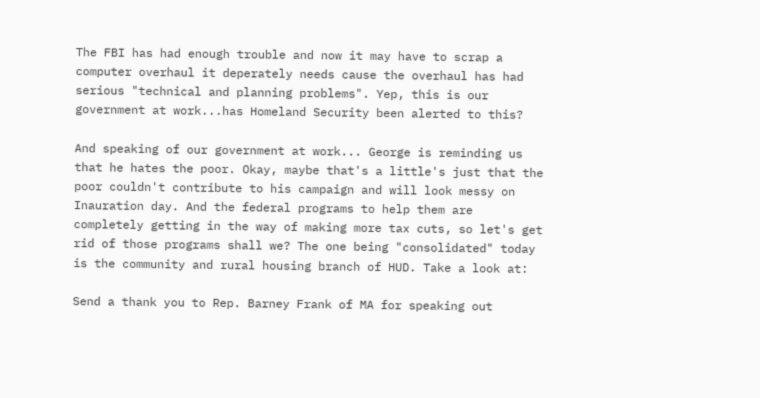The FBI has had enough trouble and now it may have to scrap a computer overhaul it deperately needs cause the overhaul has had serious "technical and planning problems". Yep, this is our government at work...has Homeland Security been alerted to this?

And speaking of our government at work... George is reminding us that he hates the poor. Okay, maybe that's a little's just that the poor couldn't contribute to his campaign and will look messy on Inauration day. And the federal programs to help them are completely getting in the way of making more tax cuts, so let's get rid of those programs shall we? The one being "consolidated" today is the community and rural housing branch of HUD. Take a look at:

Send a thank you to Rep. Barney Frank of MA for speaking out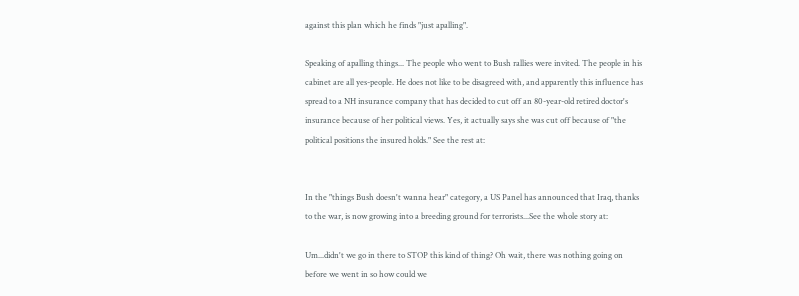against this plan which he finds "just apalling".

Speaking of apalling things... The people who went to Bush rallies were invited. The people in his cabinet are all yes-people. He does not like to be disagreed with, and apparently this influence has spread to a NH insurance company that has decided to cut off an 80-year-old retired doctor's insurance because of her political views. Yes, it actually says she was cut off because of "the political positions the insured holds." See the rest at:


In the "things Bush doesn't wanna hear" category, a US Panel has announced that Iraq, thanks to the war, is now growing into a breeding ground for terrorists...See the whole story at:

Um...didn't we go in there to STOP this kind of thing? Oh wait, there was nothing going on before we went in so how could we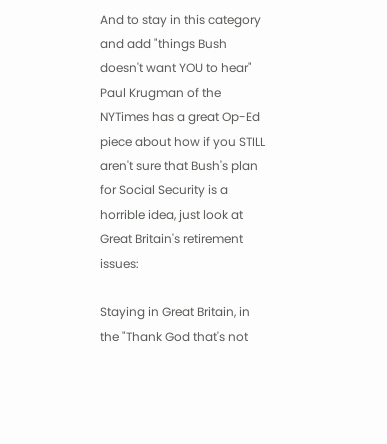And to stay in this category and add "things Bush doesn't want YOU to hear" Paul Krugman of the NYTimes has a great Op-Ed piece about how if you STILL aren't sure that Bush's plan for Social Security is a horrible idea, just look at Great Britain's retirement issues:

Staying in Great Britain, in the "Thank God that's not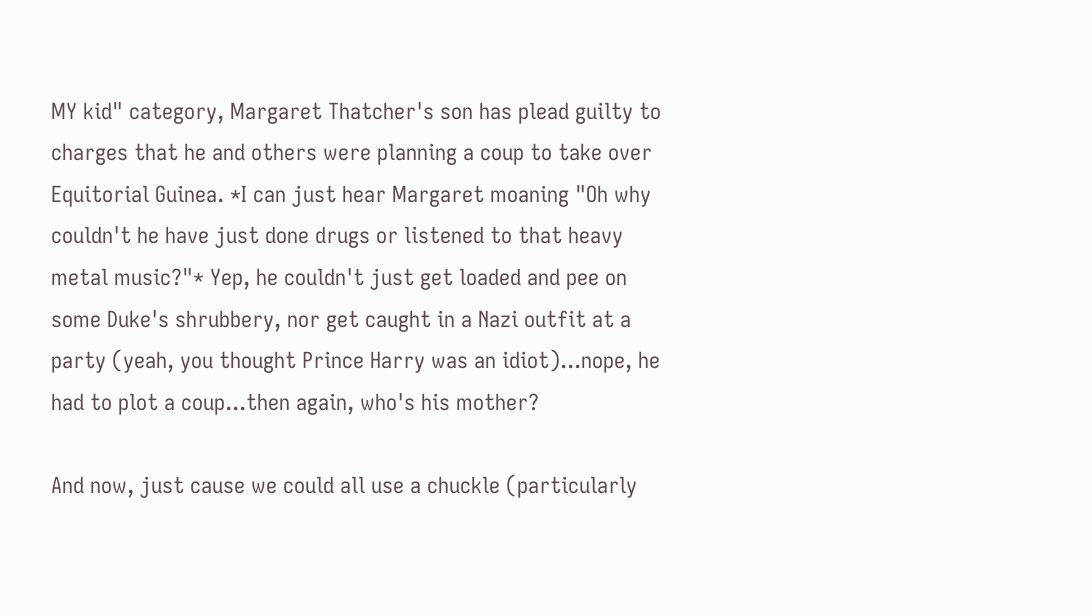MY kid" category, Margaret Thatcher's son has plead guilty to charges that he and others were planning a coup to take over Equitorial Guinea. *I can just hear Margaret moaning "Oh why couldn't he have just done drugs or listened to that heavy metal music?"* Yep, he couldn't just get loaded and pee on some Duke's shrubbery, nor get caught in a Nazi outfit at a party (yeah, you thought Prince Harry was an idiot)...nope, he had to plot a coup...then again, who's his mother?

And now, just cause we could all use a chuckle (particularly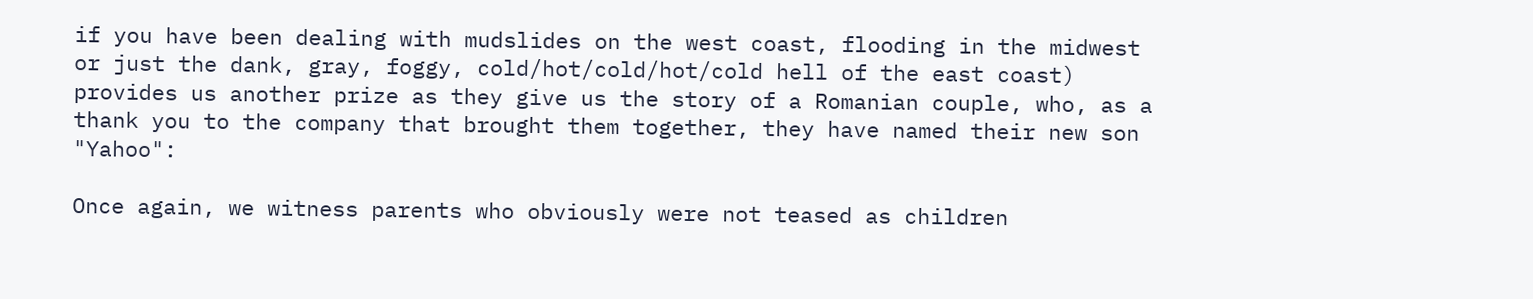if you have been dealing with mudslides on the west coast, flooding in the midwest or just the dank, gray, foggy, cold/hot/cold/hot/cold hell of the east coast) provides us another prize as they give us the story of a Romanian couple, who, as a thank you to the company that brought them together, they have named their new son "Yahoo":

Once again, we witness parents who obviously were not teased as children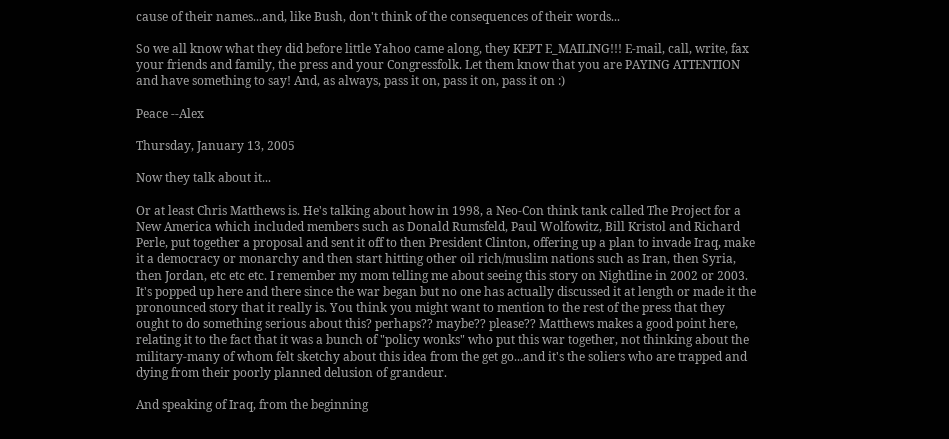cause of their names...and, like Bush, don't think of the consequences of their words...

So we all know what they did before little Yahoo came along, they KEPT E_MAILING!!! E-mail, call, write, fax your friends and family, the press and your Congressfolk. Let them know that you are PAYING ATTENTION and have something to say! And, as always, pass it on, pass it on, pass it on :)

Peace --Alex

Thursday, January 13, 2005

Now they talk about it...

Or at least Chris Matthews is. He's talking about how in 1998, a Neo-Con think tank called The Project for a New America which included members such as Donald Rumsfeld, Paul Wolfowitz, Bill Kristol and Richard Perle, put together a proposal and sent it off to then President Clinton, offering up a plan to invade Iraq, make it a democracy or monarchy and then start hitting other oil rich/muslim nations such as Iran, then Syria, then Jordan, etc etc etc. I remember my mom telling me about seeing this story on Nightline in 2002 or 2003. It's popped up here and there since the war began but no one has actually discussed it at length or made it the pronounced story that it really is. You think you might want to mention to the rest of the press that they ought to do something serious about this? perhaps?? maybe?? please?? Matthews makes a good point here, relating it to the fact that it was a bunch of "policy wonks" who put this war together, not thinking about the military-many of whom felt sketchy about this idea from the get go...and it's the soliers who are trapped and dying from their poorly planned delusion of grandeur.

And speaking of Iraq, from the beginning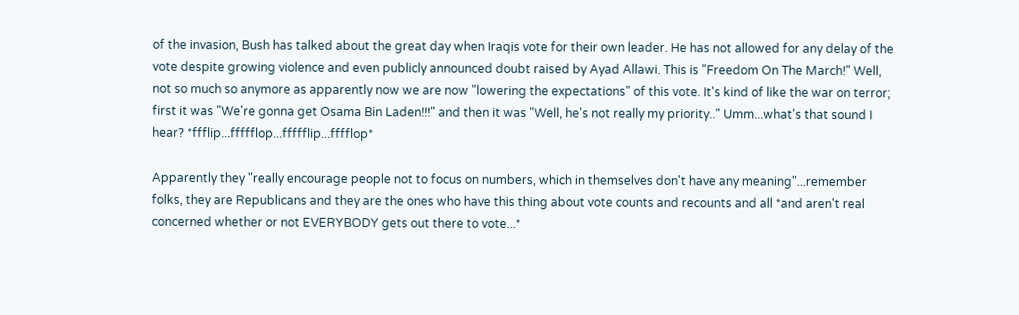of the invasion, Bush has talked about the great day when Iraqis vote for their own leader. He has not allowed for any delay of the vote despite growing violence and even publicly announced doubt raised by Ayad Allawi. This is "Freedom On The March!" Well, not so much so anymore as apparently now we are now "lowering the expectations" of this vote. It's kind of like the war on terror; first it was "We're gonna get Osama Bin Laden!!!" and then it was "Well, he's not really my priority.." Umm...what's that sound I hear? *ffflip...ffffflop...ffffflip...fffflop*

Apparently they "really encourage people not to focus on numbers, which in themselves don't have any meaning"...remember folks, they are Republicans and they are the ones who have this thing about vote counts and recounts and all *and aren't real concerned whether or not EVERYBODY gets out there to vote...*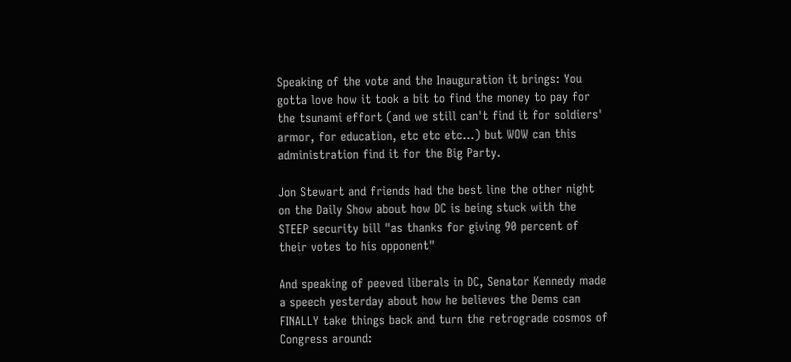Speaking of the vote and the Inauguration it brings: You gotta love how it took a bit to find the money to pay for the tsunami effort (and we still can't find it for soldiers' armor, for education, etc etc etc...) but WOW can this administration find it for the Big Party.

Jon Stewart and friends had the best line the other night on the Daily Show about how DC is being stuck with the STEEP security bill "as thanks for giving 90 percent of their votes to his opponent"

And speaking of peeved liberals in DC, Senator Kennedy made a speech yesterday about how he believes the Dems can FINALLY take things back and turn the retrograde cosmos of Congress around: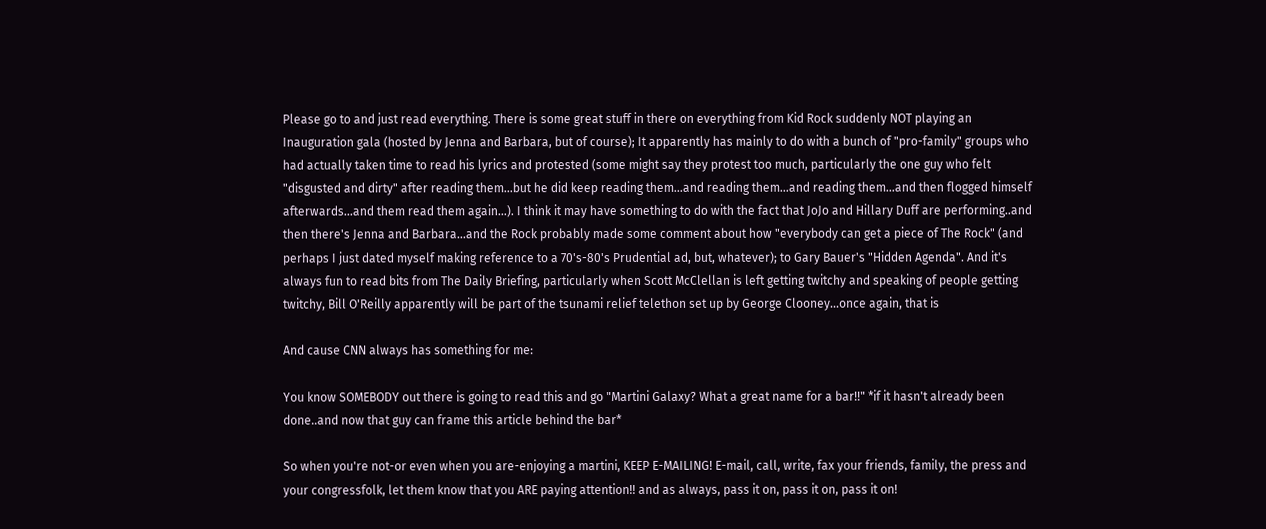Please go to and just read everything. There is some great stuff in there on everything from Kid Rock suddenly NOT playing an Inauguration gala (hosted by Jenna and Barbara, but of course); It apparently has mainly to do with a bunch of "pro-family" groups who had actually taken time to read his lyrics and protested (some might say they protest too much, particularly the one guy who felt "disgusted and dirty" after reading them...but he did keep reading them...and reading them...and reading them...and then flogged himself afterwards...and them read them again...). I think it may have something to do with the fact that JoJo and Hillary Duff are performing..and then there's Jenna and Barbara...and the Rock probably made some comment about how "everybody can get a piece of The Rock" (and perhaps I just dated myself making reference to a 70's-80's Prudential ad, but, whatever); to Gary Bauer's "Hidden Agenda". And it's always fun to read bits from The Daily Briefing, particularly when Scott McClellan is left getting twitchy and speaking of people getting twitchy, Bill O'Reilly apparently will be part of the tsunami relief telethon set up by George Clooney...once again, that is

And cause CNN always has something for me:

You know SOMEBODY out there is going to read this and go "Martini Galaxy? What a great name for a bar!!" *if it hasn't already been done..and now that guy can frame this article behind the bar*

So when you're not-or even when you are-enjoying a martini, KEEP E-MAILING! E-mail, call, write, fax your friends, family, the press and your congressfolk, let them know that you ARE paying attention!! and as always, pass it on, pass it on, pass it on!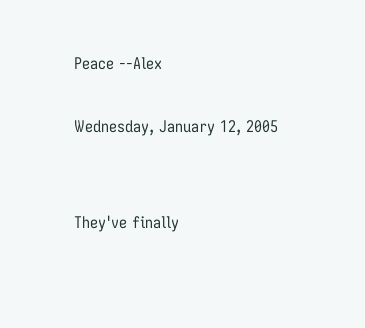Peace --Alex

Wednesday, January 12, 2005


They've finally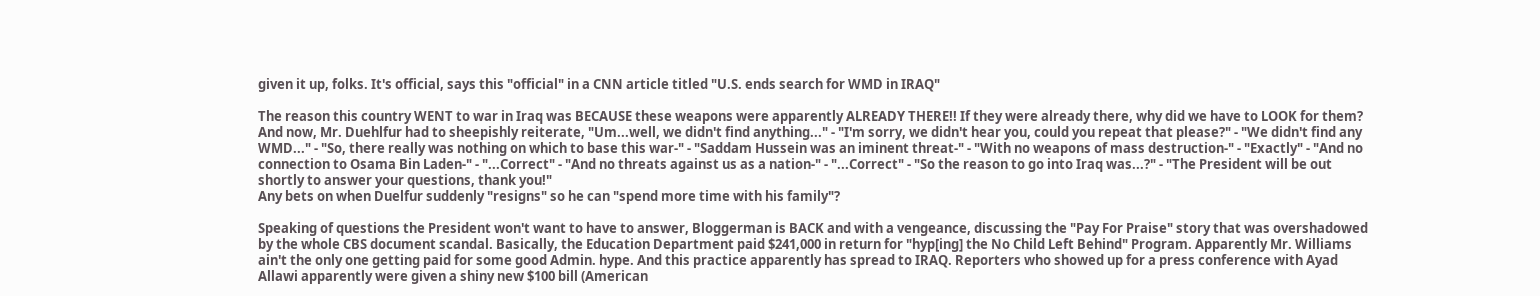given it up, folks. It's official, says this "official" in a CNN article titled "U.S. ends search for WMD in IRAQ"

The reason this country WENT to war in Iraq was BECAUSE these weapons were apparently ALREADY THERE!! If they were already there, why did we have to LOOK for them? And now, Mr. Duehlfur had to sheepishly reiterate, "Um...well, we didn't find anything..." - "I'm sorry, we didn't hear you, could you repeat that please?" - "We didn't find any WMD..." - "So, there really was nothing on which to base this war-" - "Saddam Hussein was an iminent threat-" - "With no weapons of mass destruction-" - "Exactly" - "And no connection to Osama Bin Laden-" - "...Correct" - "And no threats against us as a nation-" - "...Correct" - "So the reason to go into Iraq was...?" - "The President will be out shortly to answer your questions, thank you!"
Any bets on when Duelfur suddenly "resigns" so he can "spend more time with his family"?

Speaking of questions the President won't want to have to answer, Bloggerman is BACK and with a vengeance, discussing the "Pay For Praise" story that was overshadowed by the whole CBS document scandal. Basically, the Education Department paid $241,000 in return for "hyp[ing] the No Child Left Behind" Program. Apparently Mr. Williams ain't the only one getting paid for some good Admin. hype. And this practice apparently has spread to IRAQ. Reporters who showed up for a press conference with Ayad Allawi apparently were given a shiny new $100 bill (American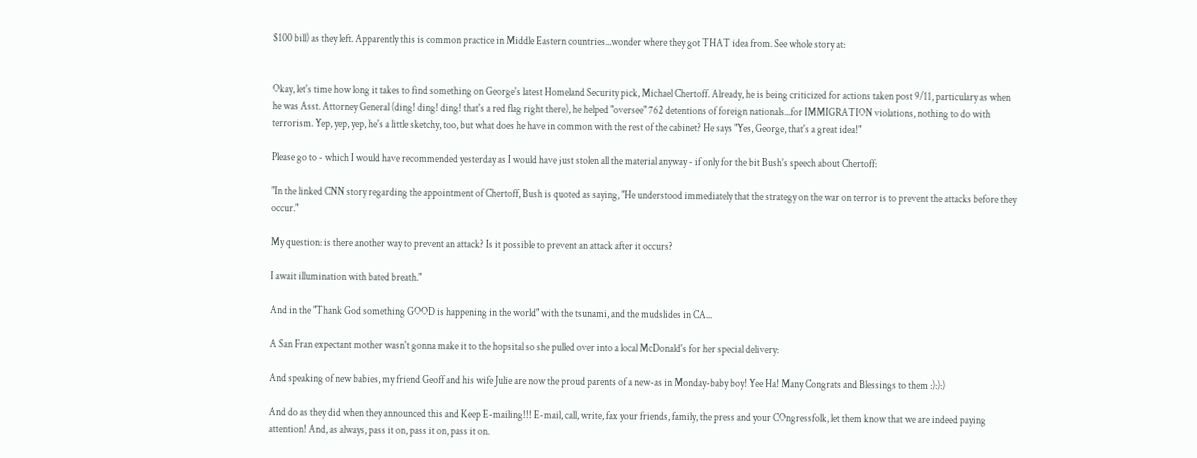$100 bill) as they left. Apparently this is common practice in Middle Eastern countries...wonder where they got THAT idea from. See whole story at:


Okay, let's time how long it takes to find something on George's latest Homeland Security pick, Michael Chertoff. Already, he is being criticized for actions taken post 9/11, particulary as when he was Asst. Attorney General (ding! ding! ding! that's a red flag right there), he helped "oversee" 762 detentions of foreign nationals...for IMMIGRATION violations, nothing to do with terrorism. Yep, yep, yep, he's a little sketchy, too, but what does he have in common with the rest of the cabinet? He says "Yes, George, that's a great idea!"

Please go to - which I would have recommended yesterday as I would have just stolen all the material anyway - if only for the bit Bush's speech about Chertoff:

"In the linked CNN story regarding the appointment of Chertoff, Bush is quoted as saying, "He understood immediately that the strategy on the war on terror is to prevent the attacks before they occur."

My question: is there another way to prevent an attack? Is it possible to prevent an attack after it occurs?

I await illumination with bated breath."

And in the "Thank God something GOOD is happening in the world" with the tsunami, and the mudslides in CA...

A San Fran expectant mother wasn't gonna make it to the hopsital so she pulled over into a local McDonald's for her special delivery:

And speaking of new babies, my friend Geoff and his wife Julie are now the proud parents of a new-as in Monday-baby boy! Yee Ha! Many Congrats and Blessings to them :):):)

And do as they did when they announced this and Keep E-mailing!!! E-mail, call, write, fax your friends, family, the press and your COngressfolk, let them know that we are indeed paying attention! And, as always, pass it on, pass it on, pass it on.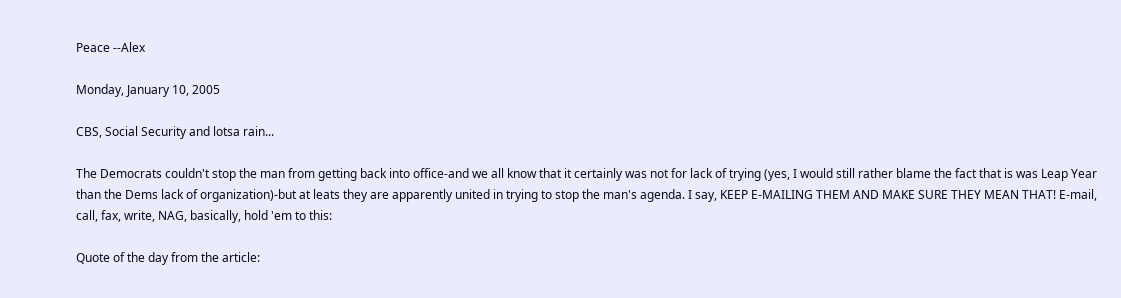Peace --Alex

Monday, January 10, 2005

CBS, Social Security and lotsa rain...

The Democrats couldn't stop the man from getting back into office-and we all know that it certainly was not for lack of trying (yes, I would still rather blame the fact that is was Leap Year than the Dems lack of organization)-but at leats they are apparently united in trying to stop the man's agenda. I say, KEEP E-MAILING THEM AND MAKE SURE THEY MEAN THAT! E-mail, call, fax, write, NAG, basically, hold 'em to this:

Quote of the day from the article: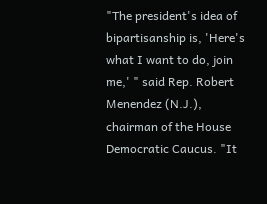"The president's idea of bipartisanship is, 'Here's what I want to do, join me,' " said Rep. Robert Menendez (N.J.), chairman of the House Democratic Caucus. "It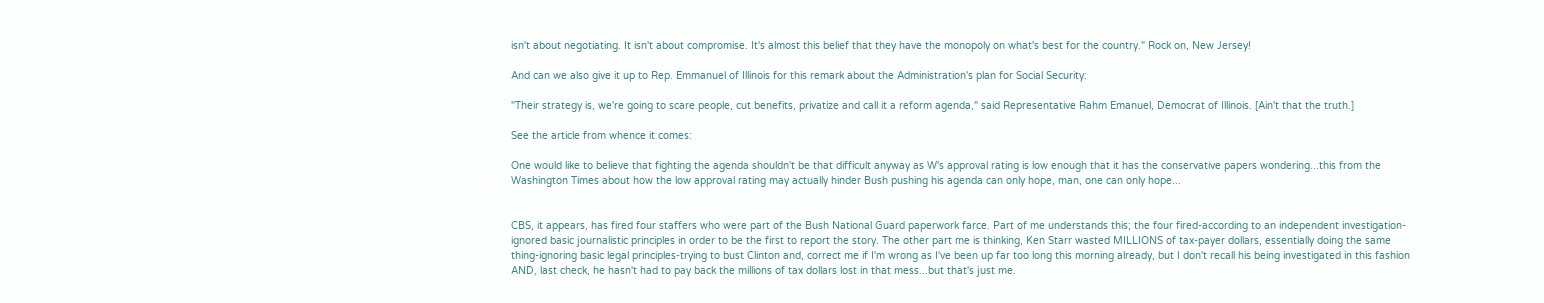isn't about negotiating. It isn't about compromise. It's almost this belief that they have the monopoly on what's best for the country." Rock on, New Jersey!

And can we also give it up to Rep. Emmanuel of Illinois for this remark about the Administration's plan for Social Security:

"Their strategy is, we're going to scare people, cut benefits, privatize and call it a reform agenda," said Representative Rahm Emanuel, Democrat of Illinois. [Ain't that the truth.]

See the article from whence it comes:

One would like to believe that fighting the agenda shouldn't be that difficult anyway as W's approval rating is low enough that it has the conservative papers wondering...this from the Washington Times about how the low approval rating may actually hinder Bush pushing his agenda can only hope, man, one can only hope...


CBS, it appears, has fired four staffers who were part of the Bush National Guard paperwork farce. Part of me understands this; the four fired-according to an independent investigation-ignored basic journalistic principles in order to be the first to report the story. The other part me is thinking, Ken Starr wasted MILLIONS of tax-payer dollars, essentially doing the same thing-ignoring basic legal principles-trying to bust Clinton and, correct me if I'm wrong as I've been up far too long this morning already, but I don't recall his being investigated in this fashion AND, last check, he hasn't had to pay back the millions of tax dollars lost in that mess...but that's just me.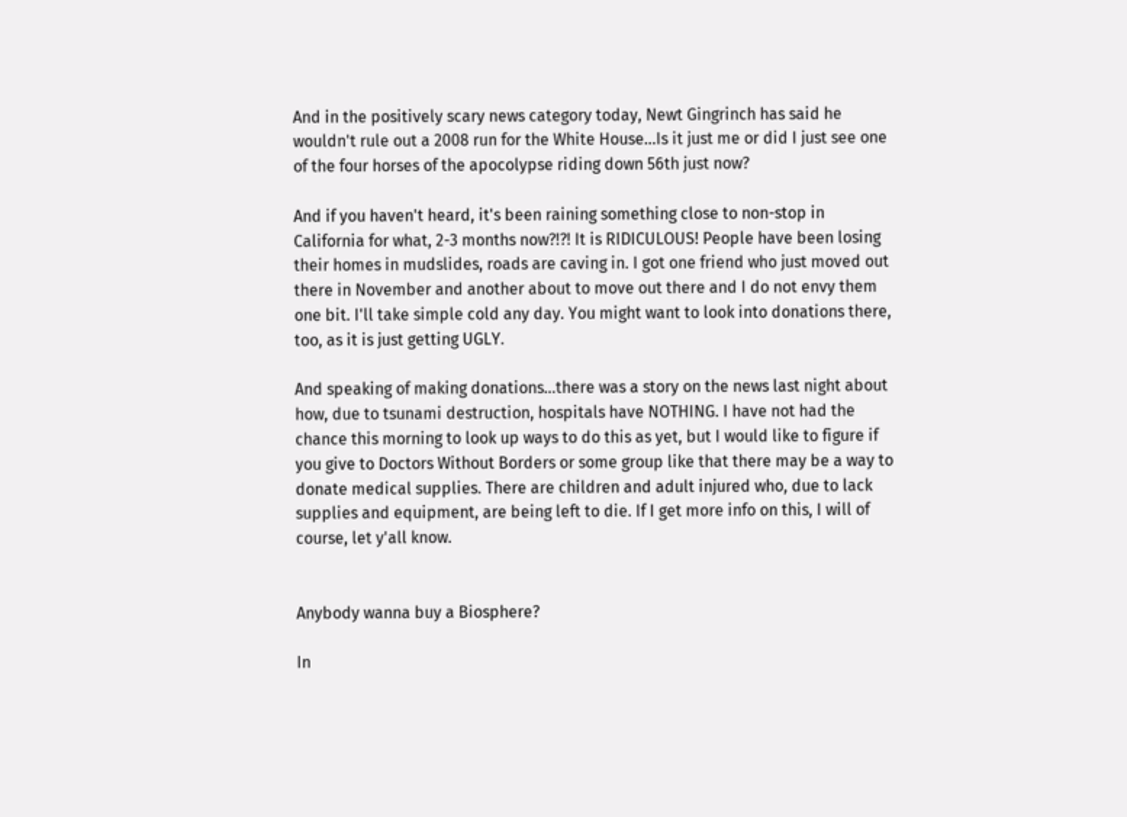And in the positively scary news category today, Newt Gingrinch has said he wouldn't rule out a 2008 run for the White House...Is it just me or did I just see one of the four horses of the apocolypse riding down 56th just now?

And if you haven't heard, it's been raining something close to non-stop in California for what, 2-3 months now?!?! It is RIDICULOUS! People have been losing their homes in mudslides, roads are caving in. I got one friend who just moved out there in November and another about to move out there and I do not envy them one bit. I'll take simple cold any day. You might want to look into donations there, too, as it is just getting UGLY.

And speaking of making donations...there was a story on the news last night about how, due to tsunami destruction, hospitals have NOTHING. I have not had the chance this morning to look up ways to do this as yet, but I would like to figure if you give to Doctors Without Borders or some group like that there may be a way to donate medical supplies. There are children and adult injured who, due to lack supplies and equipment, are being left to die. If I get more info on this, I will of course, let y'all know.


Anybody wanna buy a Biosphere?

In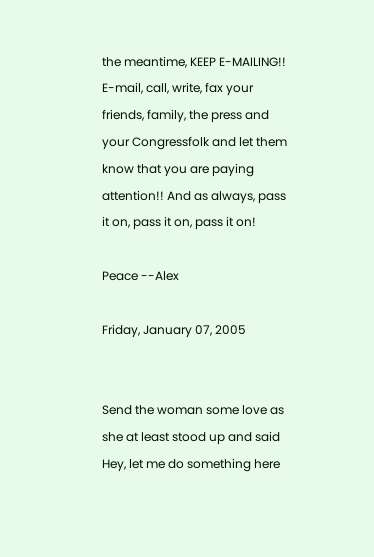the meantime, KEEP E-MAILING!! E-mail, call, write, fax your friends, family, the press and your Congressfolk and let them know that you are paying attention!! And as always, pass it on, pass it on, pass it on!

Peace --Alex

Friday, January 07, 2005


Send the woman some love as she at least stood up and said Hey, let me do something here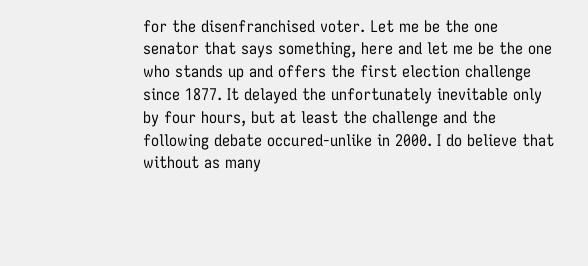for the disenfranchised voter. Let me be the one senator that says something, here and let me be the one who stands up and offers the first election challenge since 1877. It delayed the unfortunately inevitable only by four hours, but at least the challenge and the following debate occured-unlike in 2000. I do believe that without as many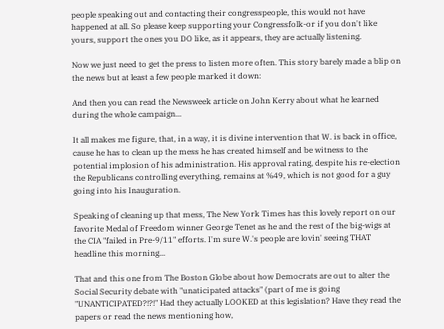people speaking out and contacting their congresspeople, this would not have happened at all. So please keep supporting your Congressfolk-or if you don't like yours, support the ones you DO like, as it appears, they are actually listening.

Now we just need to get the press to listen more often. This story barely made a blip on the news but at least a few people marked it down:

And then you can read the Newsweek article on John Kerry about what he learned during the whole campaign...

It all makes me figure, that, in a way, it is divine intervention that W. is back in office, cause he has to clean up the mess he has created himself and be witness to the potential implosion of his administration. His approval rating, despite his re-election the Republicans controlling everything, remains at %49, which is not good for a guy going into his Inauguration.

Speaking of cleaning up that mess, The New York Times has this lovely report on our favorite Medal of Freedom winner George Tenet as he and the rest of the big-wigs at the CIA "failed in Pre-9/11" efforts. I'm sure W.'s people are lovin' seeing THAT headline this morning...

That and this one from The Boston Globe about how Democrats are out to alter the Social Security debate with "unaticipated attacks" (part of me is going "UNANTICIPATED?!?!" Had they actually LOOKED at this legislation? Have they read the papers or read the news mentioning how,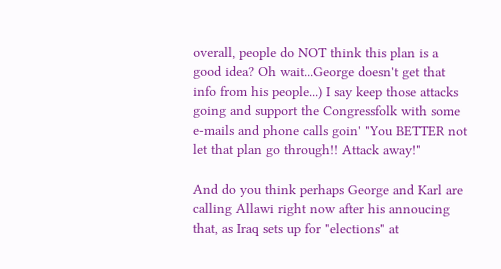overall, people do NOT think this plan is a good idea? Oh wait...George doesn't get that info from his people...) I say keep those attacks going and support the Congressfolk with some e-mails and phone calls goin' "You BETTER not let that plan go through!! Attack away!"

And do you think perhaps George and Karl are calling Allawi right now after his annoucing that, as Iraq sets up for "elections" at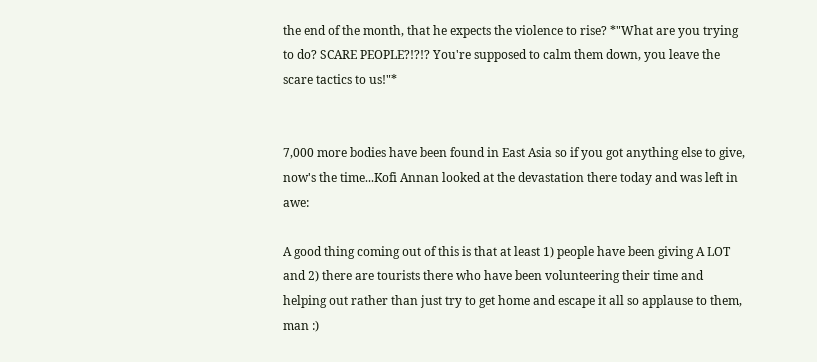the end of the month, that he expects the violence to rise? *"What are you trying to do? SCARE PEOPLE?!?!? You're supposed to calm them down, you leave the scare tactics to us!"*


7,000 more bodies have been found in East Asia so if you got anything else to give, now's the time...Kofi Annan looked at the devastation there today and was left in awe:

A good thing coming out of this is that at least 1) people have been giving A LOT and 2) there are tourists there who have been volunteering their time and helping out rather than just try to get home and escape it all so applause to them, man :)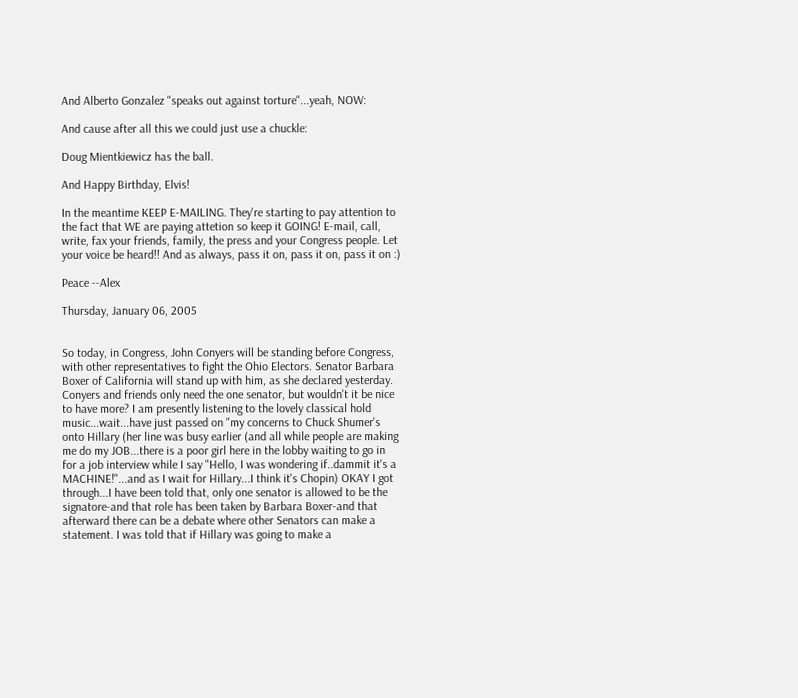And Alberto Gonzalez "speaks out against torture"...yeah, NOW:

And cause after all this we could just use a chuckle:

Doug Mientkiewicz has the ball.

And Happy Birthday, Elvis!

In the meantime KEEP E-MAILING. They're starting to pay attention to the fact that WE are paying attetion so keep it GOING! E-mail, call, write, fax your friends, family, the press and your Congress people. Let your voice be heard!! And as always, pass it on, pass it on, pass it on :)

Peace --Alex

Thursday, January 06, 2005


So today, in Congress, John Conyers will be standing before Congress, with other representatives to fight the Ohio Electors. Senator Barbara Boxer of California will stand up with him, as she declared yesterday. Conyers and friends only need the one senator, but wouldn't it be nice to have more? I am presently listening to the lovely classical hold music...wait...have just passed on "my concerns to Chuck Shumer's onto Hillary (her line was busy earlier (and all while people are making me do my JOB...there is a poor girl here in the lobby waiting to go in for a job interview while I say "Hello, I was wondering if..dammit it's a MACHINE!"...and as I wait for Hillary...I think it's Chopin) OKAY I got through...I have been told that, only one senator is allowed to be the signatore-and that role has been taken by Barbara Boxer-and that afterward there can be a debate where other Senators can make a statement. I was told that if Hillary was going to make a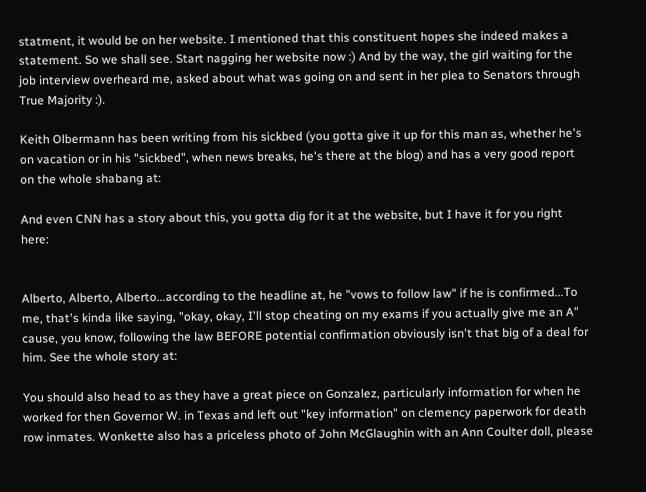statment, it would be on her website. I mentioned that this constituent hopes she indeed makes a statement. So we shall see. Start nagging her website now :) And by the way, the girl waiting for the job interview overheard me, asked about what was going on and sent in her plea to Senators through True Majority :).

Keith Olbermann has been writing from his sickbed (you gotta give it up for this man as, whether he's on vacation or in his "sickbed", when news breaks, he's there at the blog) and has a very good report on the whole shabang at:

And even CNN has a story about this, you gotta dig for it at the website, but I have it for you right here:


Alberto, Alberto, Alberto...according to the headline at, he "vows to follow law" if he is confirmed...To me, that's kinda like saying, "okay, okay, I'll stop cheating on my exams if you actually give me an A" cause, you know, following the law BEFORE potential confirmation obviously isn't that big of a deal for him. See the whole story at:

You should also head to as they have a great piece on Gonzalez, particularly information for when he worked for then Governor W. in Texas and left out "key information" on clemency paperwork for death row inmates. Wonkette also has a priceless photo of John McGlaughin with an Ann Coulter doll, please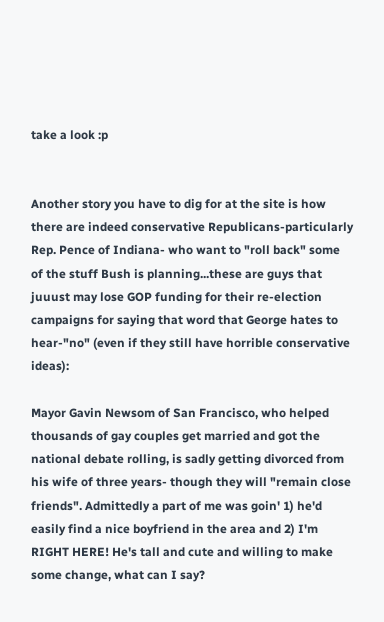take a look :p


Another story you have to dig for at the site is how there are indeed conservative Republicans-particularly Rep. Pence of Indiana- who want to "roll back" some of the stuff Bush is planning...these are guys that juuust may lose GOP funding for their re-election campaigns for saying that word that George hates to hear-"no" (even if they still have horrible conservative ideas):

Mayor Gavin Newsom of San Francisco, who helped thousands of gay couples get married and got the national debate rolling, is sadly getting divorced from his wife of three years- though they will "remain close friends". Admittedly a part of me was goin' 1) he'd easily find a nice boyfriend in the area and 2) I'm RIGHT HERE! He's tall and cute and willing to make some change, what can I say?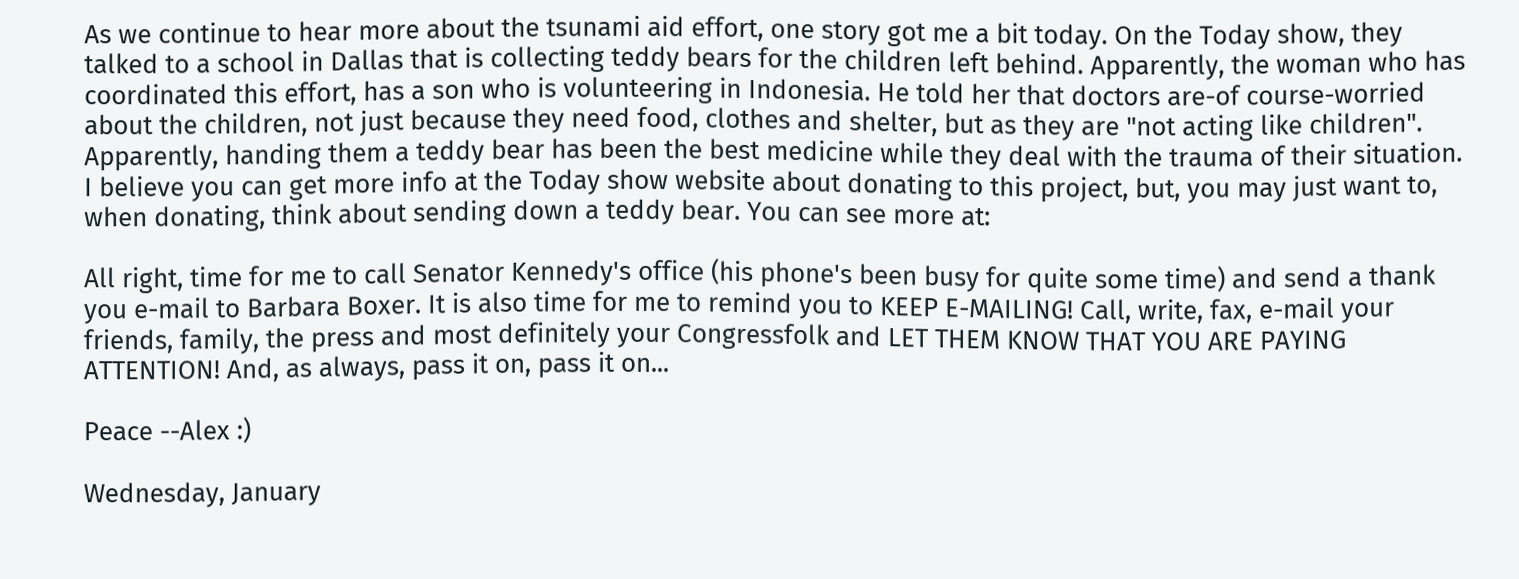As we continue to hear more about the tsunami aid effort, one story got me a bit today. On the Today show, they talked to a school in Dallas that is collecting teddy bears for the children left behind. Apparently, the woman who has coordinated this effort, has a son who is volunteering in Indonesia. He told her that doctors are-of course-worried about the children, not just because they need food, clothes and shelter, but as they are "not acting like children". Apparently, handing them a teddy bear has been the best medicine while they deal with the trauma of their situation. I believe you can get more info at the Today show website about donating to this project, but, you may just want to, when donating, think about sending down a teddy bear. You can see more at:

All right, time for me to call Senator Kennedy's office (his phone's been busy for quite some time) and send a thank you e-mail to Barbara Boxer. It is also time for me to remind you to KEEP E-MAILING! Call, write, fax, e-mail your friends, family, the press and most definitely your Congressfolk and LET THEM KNOW THAT YOU ARE PAYING ATTENTION! And, as always, pass it on, pass it on...

Peace --Alex :)

Wednesday, January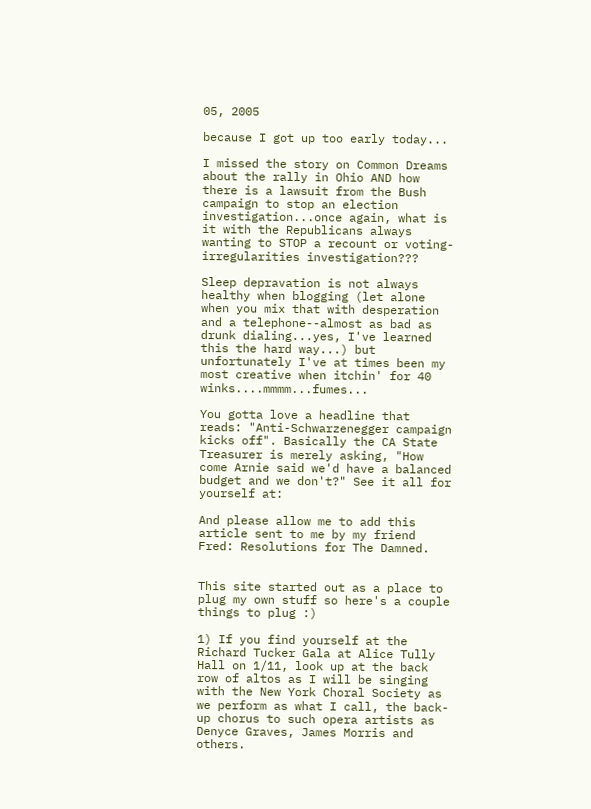05, 2005

because I got up too early today...

I missed the story on Common Dreams about the rally in Ohio AND how there is a lawsuit from the Bush campaign to stop an election investigation...once again, what is it with the Republicans always wanting to STOP a recount or voting-irregularities investigation???

Sleep depravation is not always healthy when blogging (let alone when you mix that with desperation and a telephone--almost as bad as drunk dialing...yes, I've learned this the hard way...) but unfortunately I've at times been my most creative when itchin' for 40 winks....mmmm...fumes...

You gotta love a headline that reads: "Anti-Schwarzenegger campaign kicks off". Basically the CA State Treasurer is merely asking, "How come Arnie said we'd have a balanced budget and we don't?" See it all for yourself at:

And please allow me to add this article sent to me by my friend Fred: Resolutions for The Damned.


This site started out as a place to plug my own stuff so here's a couple things to plug :)

1) If you find yourself at the Richard Tucker Gala at Alice Tully Hall on 1/11, look up at the back row of altos as I will be singing with the New York Choral Society as we perform as what I call, the back-up chorus to such opera artists as Denyce Graves, James Morris and others.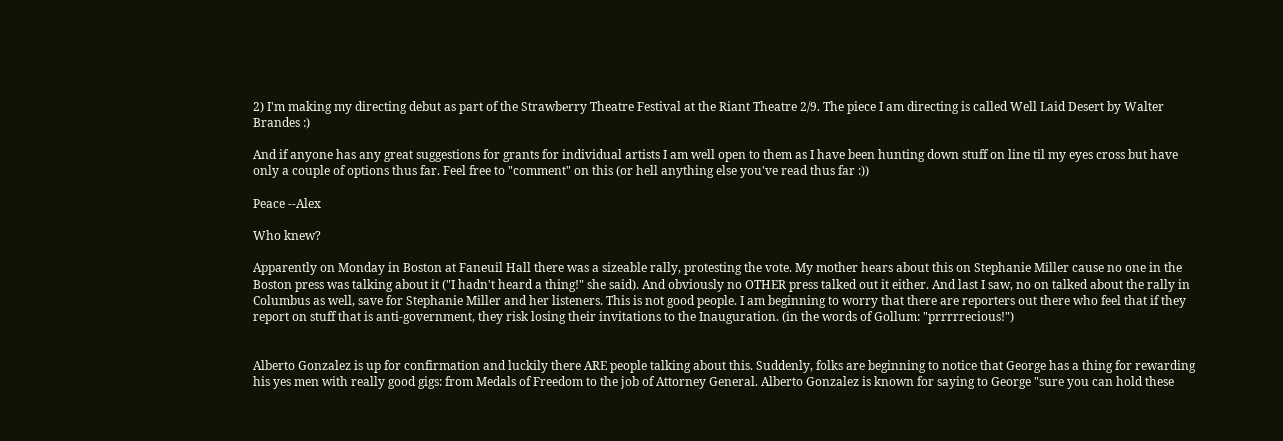2) I'm making my directing debut as part of the Strawberry Theatre Festival at the Riant Theatre 2/9. The piece I am directing is called Well Laid Desert by Walter Brandes :)

And if anyone has any great suggestions for grants for individual artists I am well open to them as I have been hunting down stuff on line til my eyes cross but have only a couple of options thus far. Feel free to "comment" on this (or hell anything else you've read thus far :))

Peace --Alex

Who knew?

Apparently on Monday in Boston at Faneuil Hall there was a sizeable rally, protesting the vote. My mother hears about this on Stephanie Miller cause no one in the Boston press was talking about it ("I hadn't heard a thing!" she said). And obviously no OTHER press talked out it either. And last I saw, no on talked about the rally in Columbus as well, save for Stephanie Miller and her listeners. This is not good people. I am beginning to worry that there are reporters out there who feel that if they report on stuff that is anti-government, they risk losing their invitations to the Inauguration. (in the words of Gollum: "prrrrrecious!")


Alberto Gonzalez is up for confirmation and luckily there ARE people talking about this. Suddenly, folks are beginning to notice that George has a thing for rewarding his yes men with really good gigs: from Medals of Freedom to the job of Attorney General. Alberto Gonzalez is known for saying to George "sure you can hold these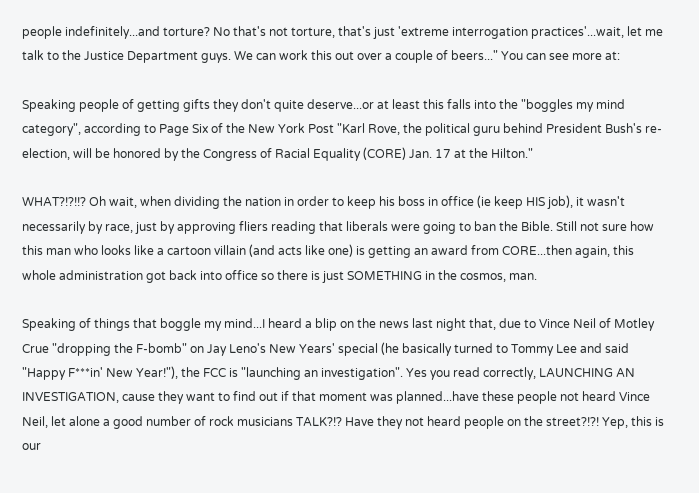people indefinitely...and torture? No that's not torture, that's just 'extreme interrogation practices'...wait, let me talk to the Justice Department guys. We can work this out over a couple of beers..." You can see more at:

Speaking people of getting gifts they don't quite deserve...or at least this falls into the "boggles my mind category", according to Page Six of the New York Post "Karl Rove, the political guru behind President Bush's re-election, will be honored by the Congress of Racial Equality (CORE) Jan. 17 at the Hilton."

WHAT?!?!!? Oh wait, when dividing the nation in order to keep his boss in office (ie keep HIS job), it wasn't necessarily by race, just by approving fliers reading that liberals were going to ban the Bible. Still not sure how this man who looks like a cartoon villain (and acts like one) is getting an award from CORE...then again, this whole administration got back into office so there is just SOMETHING in the cosmos, man.

Speaking of things that boggle my mind...I heard a blip on the news last night that, due to Vince Neil of Motley Crue "dropping the F-bomb" on Jay Leno's New Years' special (he basically turned to Tommy Lee and said "Happy F***in' New Year!"), the FCC is "launching an investigation". Yes you read correctly, LAUNCHING AN INVESTIGATION, cause they want to find out if that moment was planned...have these people not heard Vince Neil, let alone a good number of rock musicians TALK?!? Have they not heard people on the street?!?! Yep, this is our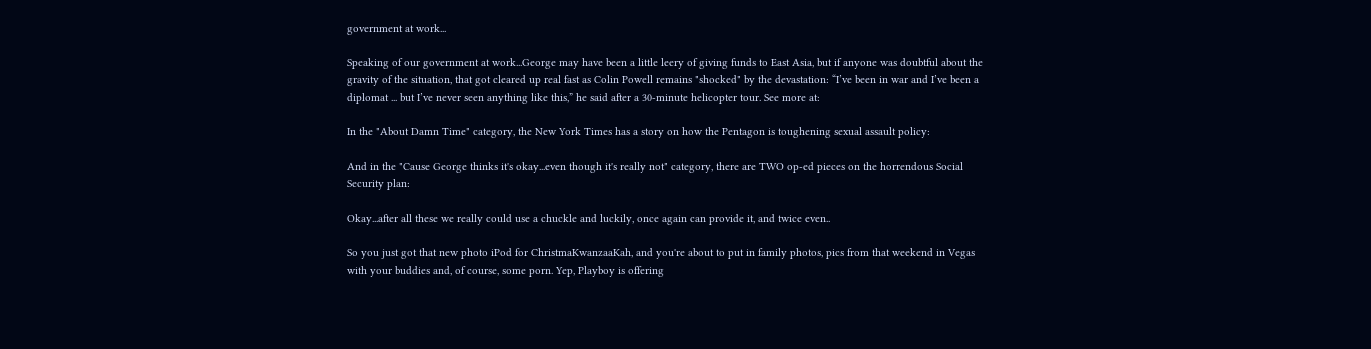government at work...

Speaking of our government at work...George may have been a little leery of giving funds to East Asia, but if anyone was doubtful about the gravity of the situation, that got cleared up real fast as Colin Powell remains "shocked" by the devastation: “I’ve been in war and I’ve been a diplomat ... but I’ve never seen anything like this,” he said after a 30-minute helicopter tour. See more at:

In the "About Damn Time" category, the New York Times has a story on how the Pentagon is toughening sexual assault policy:

And in the "Cause George thinks it's okay...even though it's really not" category, there are TWO op-ed pieces on the horrendous Social Security plan:

Okay...after all these we really could use a chuckle and luckily, once again can provide it, and twice even..

So you just got that new photo iPod for ChristmaKwanzaaKah, and you're about to put in family photos, pics from that weekend in Vegas with your buddies and, of course, some porn. Yep, Playboy is offering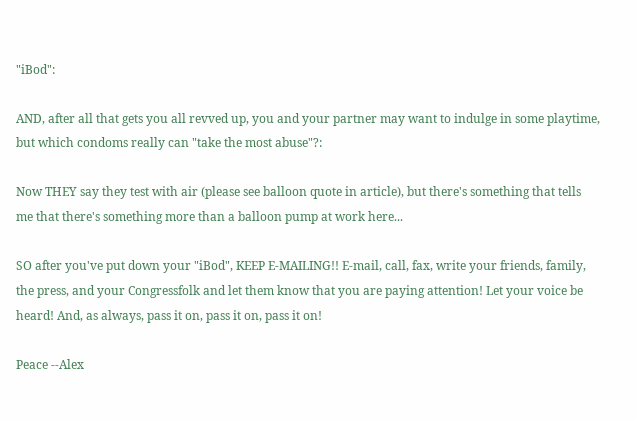"iBod":

AND, after all that gets you all revved up, you and your partner may want to indulge in some playtime, but which condoms really can "take the most abuse"?:

Now THEY say they test with air (please see balloon quote in article), but there's something that tells me that there's something more than a balloon pump at work here...

SO after you've put down your "iBod", KEEP E-MAILING!! E-mail, call, fax, write your friends, family, the press, and your Congressfolk and let them know that you are paying attention! Let your voice be heard! And, as always, pass it on, pass it on, pass it on!

Peace --Alex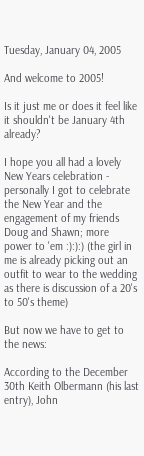Tuesday, January 04, 2005

And welcome to 2005!

Is it just me or does it feel like it shouldn't be January 4th already?

I hope you all had a lovely New Years celebration - personally I got to celebrate the New Year and the engagement of my friends Doug and Shawn; more power to 'em :):):) (the girl in me is already picking out an outfit to wear to the wedding as there is discussion of a 20's to 50's theme)

But now we have to get to the news:

According to the December 30th Keith Olbermann (his last entry), John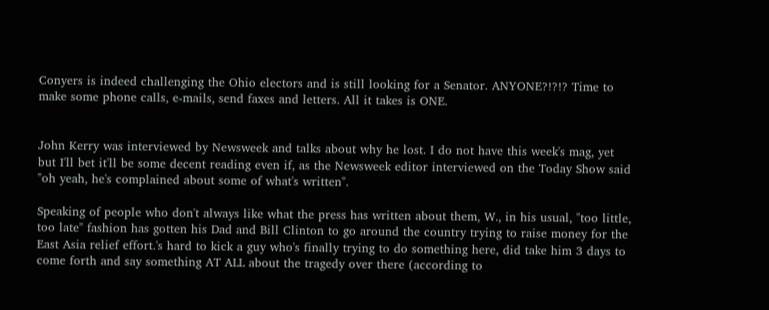Conyers is indeed challenging the Ohio electors and is still looking for a Senator. ANYONE?!?!? Time to make some phone calls, e-mails, send faxes and letters. All it takes is ONE.


John Kerry was interviewed by Newsweek and talks about why he lost. I do not have this week's mag, yet but I'll bet it'll be some decent reading even if, as the Newsweek editor interviewed on the Today Show said "oh yeah, he's complained about some of what's written".

Speaking of people who don't always like what the press has written about them, W., in his usual, "too little, too late" fashion has gotten his Dad and Bill Clinton to go around the country trying to raise money for the East Asia relief effort.'s hard to kick a guy who's finally trying to do something here, did take him 3 days to come forth and say something AT ALL about the tragedy over there (according to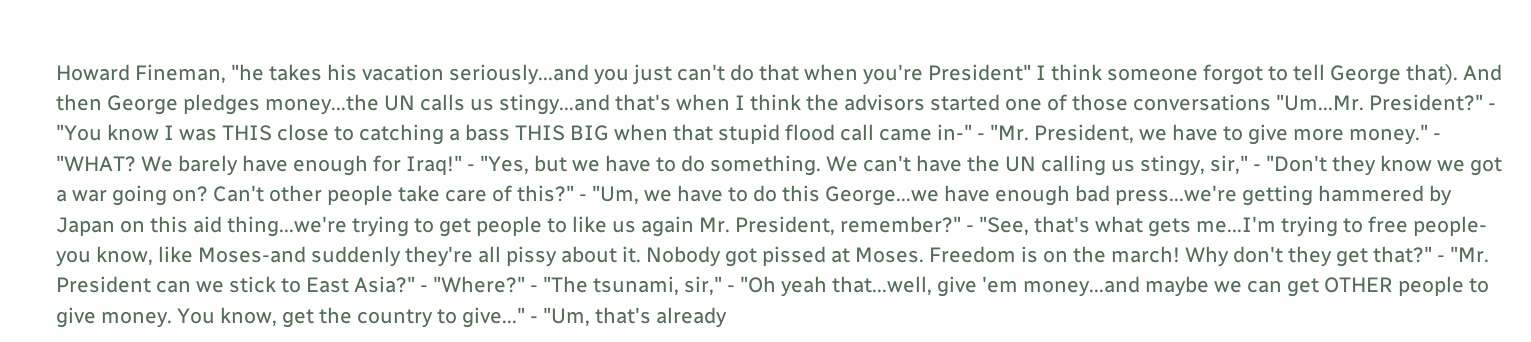Howard Fineman, "he takes his vacation seriously...and you just can't do that when you're President" I think someone forgot to tell George that). And then George pledges money...the UN calls us stingy...and that's when I think the advisors started one of those conversations "Um...Mr. President?" - "You know I was THIS close to catching a bass THIS BIG when that stupid flood call came in-" - "Mr. President, we have to give more money." - "WHAT? We barely have enough for Iraq!" - "Yes, but we have to do something. We can't have the UN calling us stingy, sir," - "Don't they know we got a war going on? Can't other people take care of this?" - "Um, we have to do this George...we have enough bad press...we're getting hammered by Japan on this aid thing...we're trying to get people to like us again Mr. President, remember?" - "See, that's what gets me...I'm trying to free people-you know, like Moses-and suddenly they're all pissy about it. Nobody got pissed at Moses. Freedom is on the march! Why don't they get that?" - "Mr. President can we stick to East Asia?" - "Where?" - "The tsunami, sir," - "Oh yeah that...well, give 'em money...and maybe we can get OTHER people to give money. You know, get the country to give..." - "Um, that's already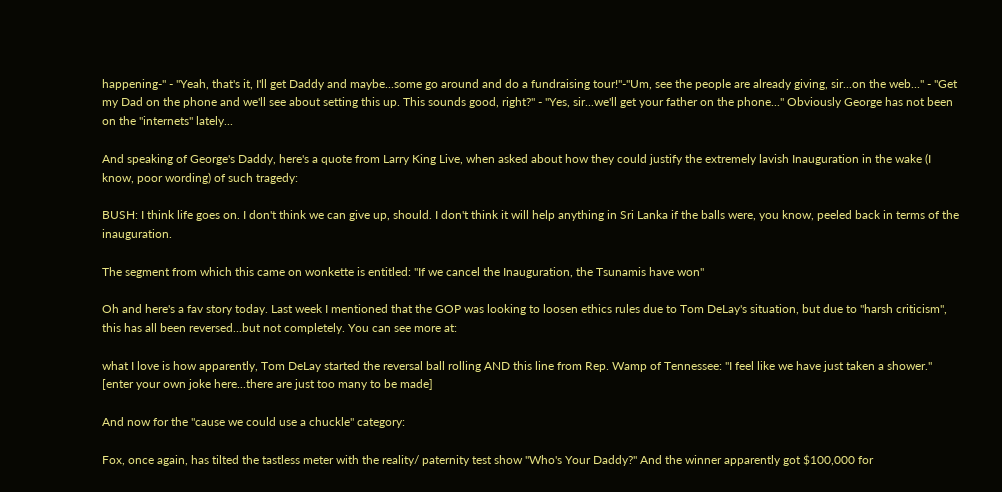happening-" - "Yeah, that's it, I'll get Daddy and maybe...some go around and do a fundraising tour!"-"Um, see the people are already giving, sir...on the web..." - "Get my Dad on the phone and we'll see about setting this up. This sounds good, right?" - "Yes, sir...we'll get your father on the phone..." Obviously George has not been on the "internets" lately...

And speaking of George's Daddy, here's a quote from Larry King Live, when asked about how they could justify the extremely lavish Inauguration in the wake (I know, poor wording) of such tragedy:

BUSH: I think life goes on. I don't think we can give up, should. I don't think it will help anything in Sri Lanka if the balls were, you know, peeled back in terms of the inauguration.

The segment from which this came on wonkette is entitled: "If we cancel the Inauguration, the Tsunamis have won"

Oh and here's a fav story today. Last week I mentioned that the GOP was looking to loosen ethics rules due to Tom DeLay's situation, but due to "harsh criticism", this has all been reversed...but not completely. You can see more at:

what I love is how apparently, Tom DeLay started the reversal ball rolling AND this line from Rep. Wamp of Tennessee: "I feel like we have just taken a shower." [enter your own joke here...there are just too many to be made]

And now for the "cause we could use a chuckle" category:

Fox, once again, has tilted the tastless meter with the reality/ paternity test show "Who's Your Daddy?" And the winner apparently got $100,000 for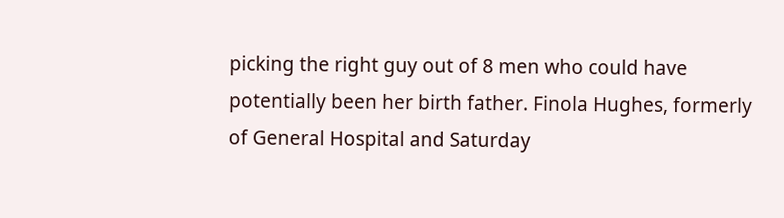picking the right guy out of 8 men who could have potentially been her birth father. Finola Hughes, formerly of General Hospital and Saturday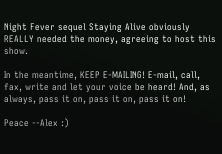Night Fever sequel Staying Alive obviously REALLY needed the money, agreeing to host this show.

In the meantime, KEEP E-MAILING! E-mail, call, fax, write and let your voice be heard! And, as always, pass it on, pass it on, pass it on!

Peace --Alex :)